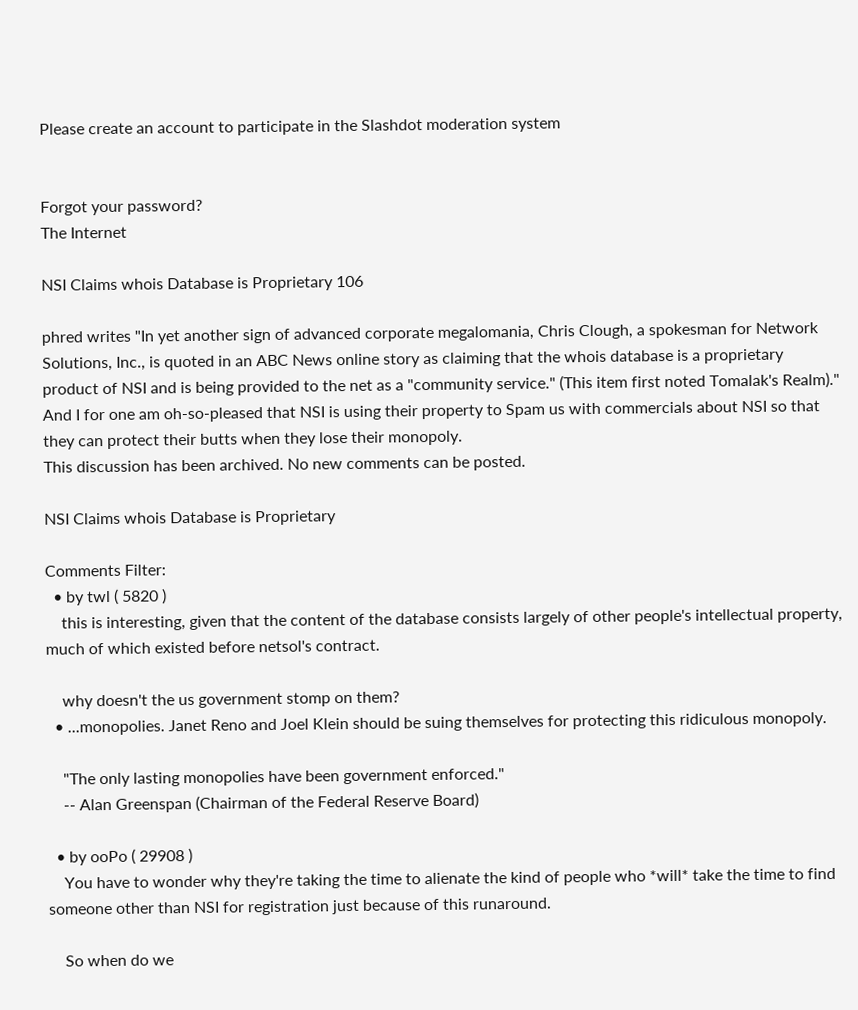Please create an account to participate in the Slashdot moderation system


Forgot your password?
The Internet

NSI Claims whois Database is Proprietary 106

phred writes "In yet another sign of advanced corporate megalomania, Chris Clough, a spokesman for Network Solutions, Inc., is quoted in an ABC News online story as claiming that the whois database is a proprietary product of NSI and is being provided to the net as a "community service." (This item first noted Tomalak's Realm)." And I for one am oh-so-pleased that NSI is using their property to Spam us with commercials about NSI so that they can protect their butts when they lose their monopoly.
This discussion has been archived. No new comments can be posted.

NSI Claims whois Database is Proprietary

Comments Filter:
  • by twl ( 5820 )
    this is interesting, given that the content of the database consists largely of other people's intellectual property, much of which existed before netsol's contract.

    why doesn't the us government stomp on them?
  • ...monopolies. Janet Reno and Joel Klein should be suing themselves for protecting this ridiculous monopoly.

    "The only lasting monopolies have been government enforced."
    -- Alan Greenspan (Chairman of the Federal Reserve Board)

  • by ooPo ( 29908 )
    You have to wonder why they're taking the time to alienate the kind of people who *will* take the time to find someone other than NSI for registration just because of this runaround.

    So when do we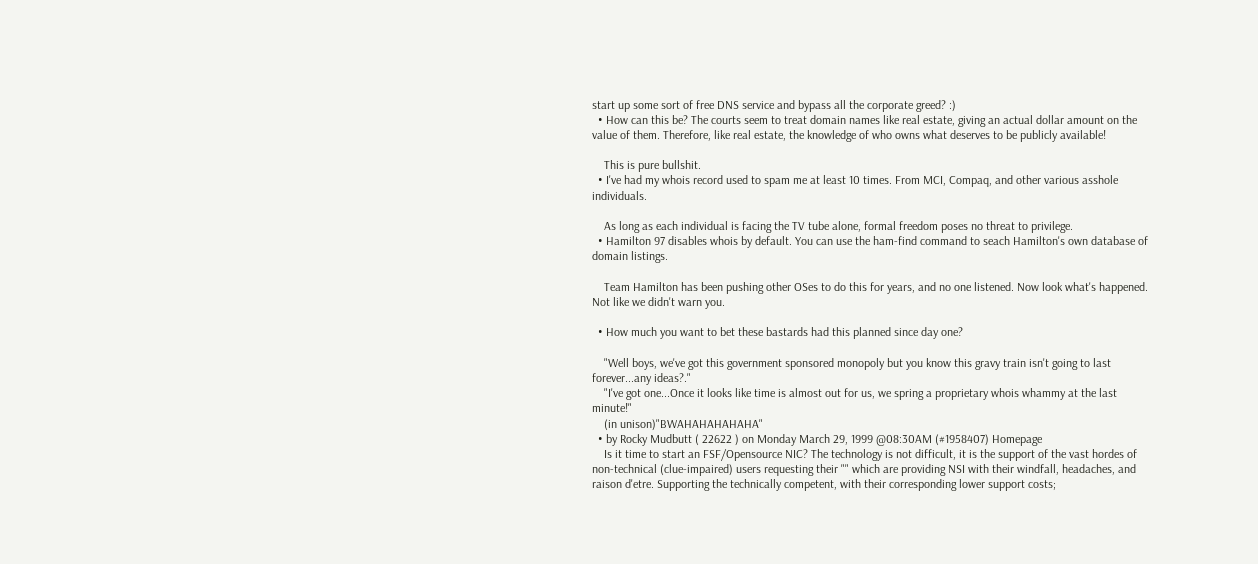start up some sort of free DNS service and bypass all the corporate greed? :)
  • How can this be? The courts seem to treat domain names like real estate, giving an actual dollar amount on the value of them. Therefore, like real estate, the knowledge of who owns what deserves to be publicly available!

    This is pure bullshit.
  • I've had my whois record used to spam me at least 10 times. From MCI, Compaq, and other various asshole individuals.

    As long as each individual is facing the TV tube alone, formal freedom poses no threat to privilege.
  • Hamilton 97 disables whois by default. You can use the ham-find command to seach Hamilton's own database of domain listings.

    Team Hamilton has been pushing other OSes to do this for years, and no one listened. Now look what's happened. Not like we didn't warn you.

  • How much you want to bet these bastards had this planned since day one?

    "Well boys, we've got this government sponsored monopoly but you know this gravy train isn't going to last forever...any ideas?."
    "I've got one...Once it looks like time is almost out for us, we spring a proprietary whois whammy at the last minute!"
    (in unison)"BWAHAHAHAHAHA"
  • by Rocky Mudbutt ( 22622 ) on Monday March 29, 1999 @08:30AM (#1958407) Homepage
    Is it time to start an FSF/Opensource NIC? The technology is not difficult, it is the support of the vast hordes of non-technical (clue-impaired) users requesting their "" which are providing NSI with their windfall, headaches, and raison d'etre. Supporting the technically competent, with their corresponding lower support costs;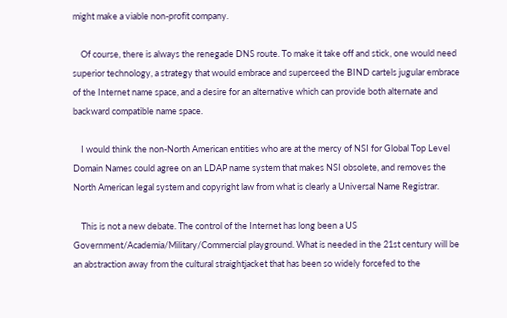might make a viable non-profit company.

    Of course, there is always the renegade DNS route. To make it take off and stick, one would need superior technology, a strategy that would embrace and superceed the BIND cartels jugular embrace of the Internet name space, and a desire for an alternative which can provide both alternate and backward compatible name space.

    I would think the non-North American entities who are at the mercy of NSI for Global Top Level Domain Names could agree on an LDAP name system that makes NSI obsolete, and removes the North American legal system and copyright law from what is clearly a Universal Name Registrar.

    This is not a new debate. The control of the Internet has long been a US Government/Academia/Military/Commercial playground. What is needed in the 21st century will be an abstraction away from the cultural straightjacket that has been so widely forcefed to the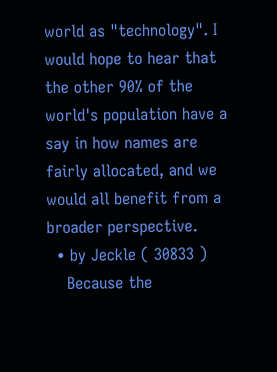world as "technology". I would hope to hear that the other 90% of the world's population have a say in how names are fairly allocated, and we would all benefit from a broader perspective.
  • by Jeckle ( 30833 )
    Because the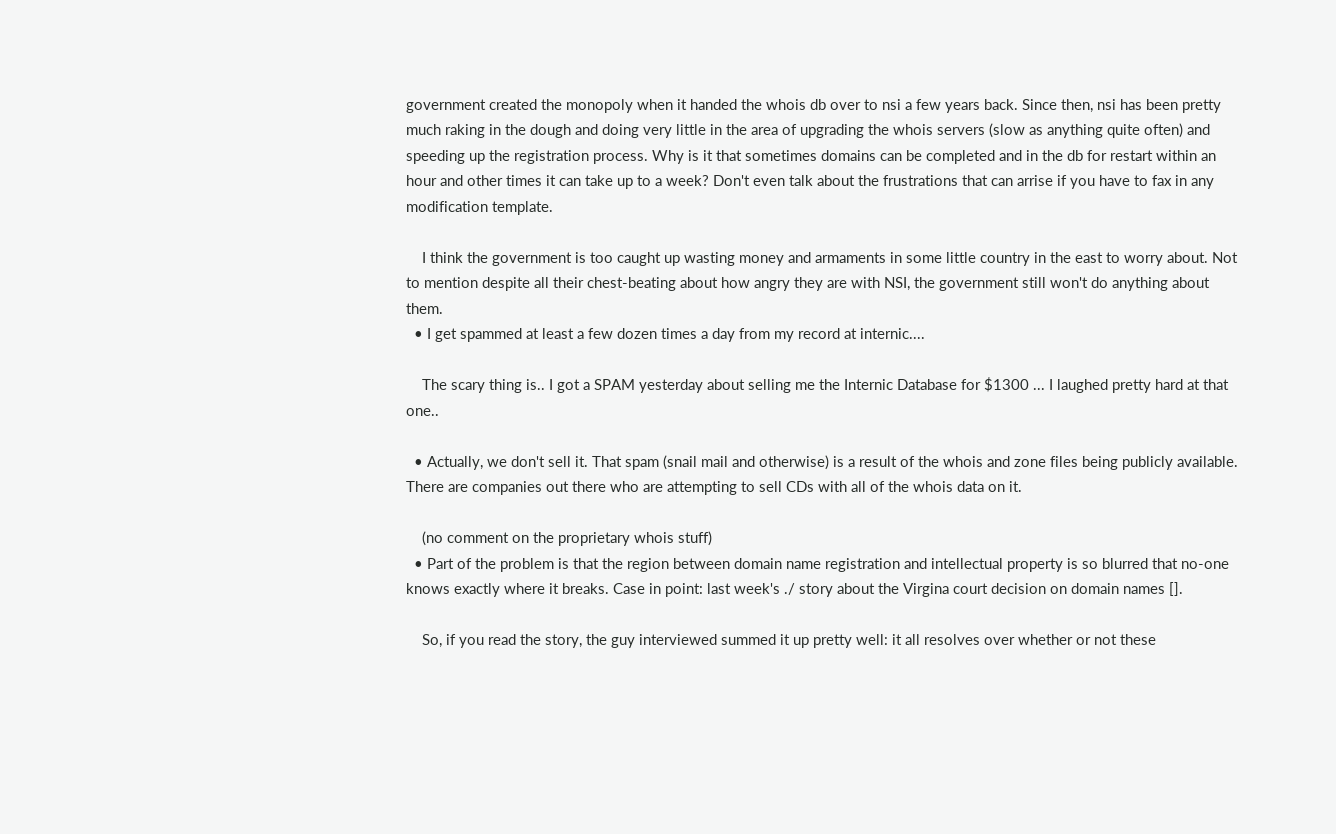government created the monopoly when it handed the whois db over to nsi a few years back. Since then, nsi has been pretty much raking in the dough and doing very little in the area of upgrading the whois servers (slow as anything quite often) and speeding up the registration process. Why is it that sometimes domains can be completed and in the db for restart within an hour and other times it can take up to a week? Don't even talk about the frustrations that can arrise if you have to fax in any modification template.

    I think the government is too caught up wasting money and armaments in some little country in the east to worry about. Not to mention despite all their chest-beating about how angry they are with NSI, the government still won't do anything about them.
  • I get spammed at least a few dozen times a day from my record at internic....

    The scary thing is.. I got a SPAM yesterday about selling me the Internic Database for $1300 ... I laughed pretty hard at that one..

  • Actually, we don't sell it. That spam (snail mail and otherwise) is a result of the whois and zone files being publicly available. There are companies out there who are attempting to sell CDs with all of the whois data on it.

    (no comment on the proprietary whois stuff)
  • Part of the problem is that the region between domain name registration and intellectual property is so blurred that no-one knows exactly where it breaks. Case in point: last week's ./ story about the Virgina court decision on domain names [].

    So, if you read the story, the guy interviewed summed it up pretty well: it all resolves over whether or not these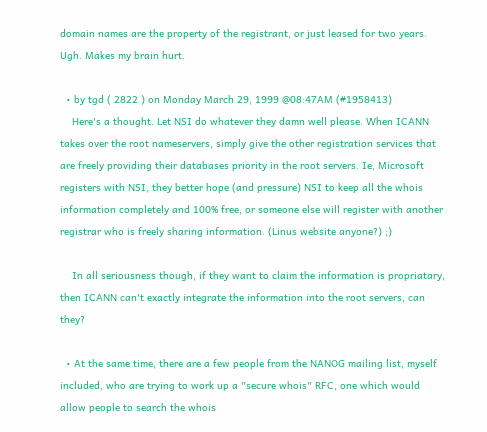domain names are the property of the registrant, or just leased for two years. Ugh. Makes my brain hurt.

  • by tgd ( 2822 ) on Monday March 29, 1999 @08:47AM (#1958413)
    Here's a thought. Let NSI do whatever they damn well please. When ICANN takes over the root nameservers, simply give the other registration services that are freely providing their databases priority in the root servers. Ie, Microsoft registers with NSI, they better hope (and pressure) NSI to keep all the whois information completely and 100% free, or someone else will register with another registrar who is freely sharing information. (Linus website anyone?) ;)

    In all seriousness though, if they want to claim the information is propriatary, then ICANN can't exactly integrate the information into the root servers, can they?

  • At the same time, there are a few people from the NANOG mailing list, myself included, who are trying to work up a "secure whois" RFC, one which would allow people to search the whois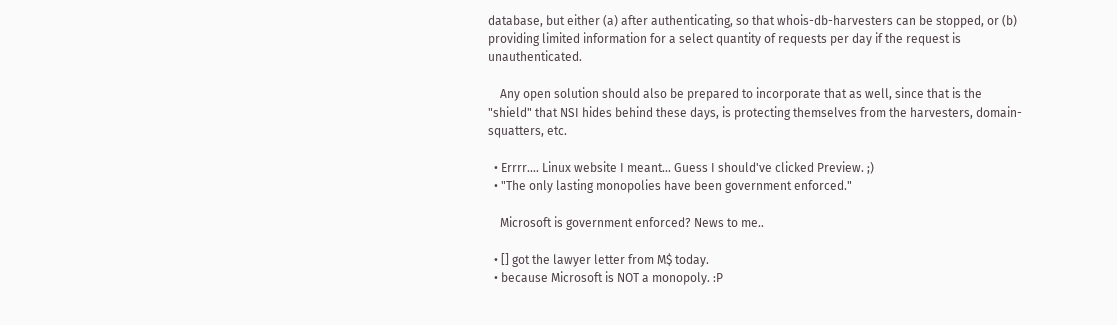database, but either (a) after authenticating, so that whois-db-harvesters can be stopped, or (b) providing limited information for a select quantity of requests per day if the request is unauthenticated.

    Any open solution should also be prepared to incorporate that as well, since that is the "shield" that NSI hides behind these days, is protecting themselves from the harvesters, domain-squatters, etc.

  • Errrr.... Linux website I meant... Guess I should've clicked Preview. ;)
  • "The only lasting monopolies have been government enforced."

    Microsoft is government enforced? News to me..

  • [] got the lawyer letter from M$ today.
  • because Microsoft is NOT a monopoly. :P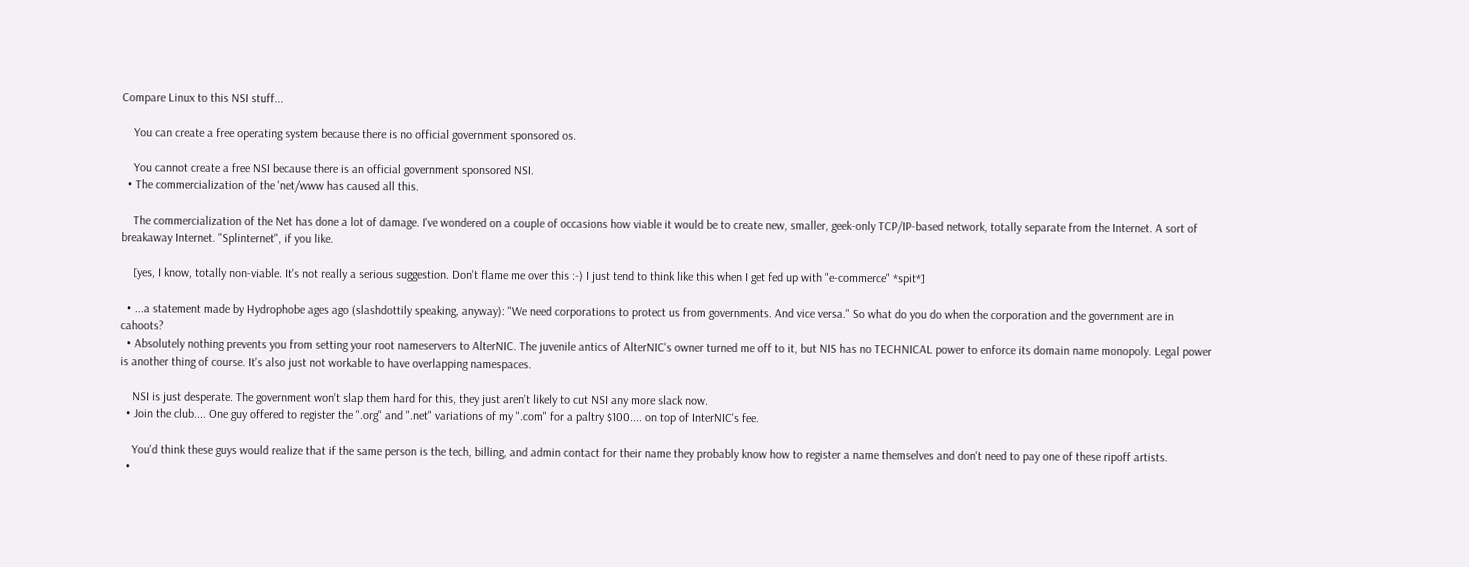Compare Linux to this NSI stuff...

    You can create a free operating system because there is no official government sponsored os.

    You cannot create a free NSI because there is an official government sponsored NSI.
  • The commercialization of the 'net/www has caused all this.

    The commercialization of the Net has done a lot of damage. I've wondered on a couple of occasions how viable it would be to create new, smaller, geek-only TCP/IP-based network, totally separate from the Internet. A sort of breakaway Internet. "Splinternet", if you like.

    [yes, I know, totally non-viable. It's not really a serious suggestion. Don't flame me over this :-) I just tend to think like this when I get fed up with "e-commerce" *spit*]

  • ...a statement made by Hydrophobe ages ago (slashdottily speaking, anyway): "We need corporations to protect us from governments. And vice versa." So what do you do when the corporation and the government are in cahoots?
  • Absolutely nothing prevents you from setting your root nameservers to AlterNIC. The juvenile antics of AlterNIC's owner turned me off to it, but NIS has no TECHNICAL power to enforce its domain name monopoly. Legal power is another thing of course. It's also just not workable to have overlapping namespaces.

    NSI is just desperate. The government won't slap them hard for this, they just aren't likely to cut NSI any more slack now.
  • Join the club.... One guy offered to register the ".org" and ".net" variations of my ".com" for a paltry $100.... on top of InterNIC's fee.

    You'd think these guys would realize that if the same person is the tech, billing, and admin contact for their name they probably know how to register a name themselves and don't need to pay one of these ripoff artists.
  •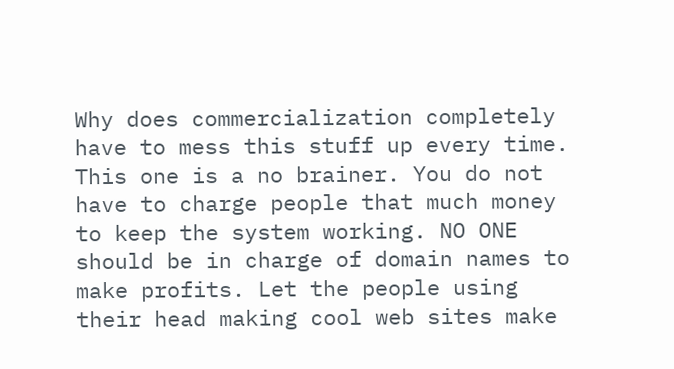Why does commercialization completely have to mess this stuff up every time. This one is a no brainer. You do not have to charge people that much money to keep the system working. NO ONE should be in charge of domain names to make profits. Let the people using their head making cool web sites make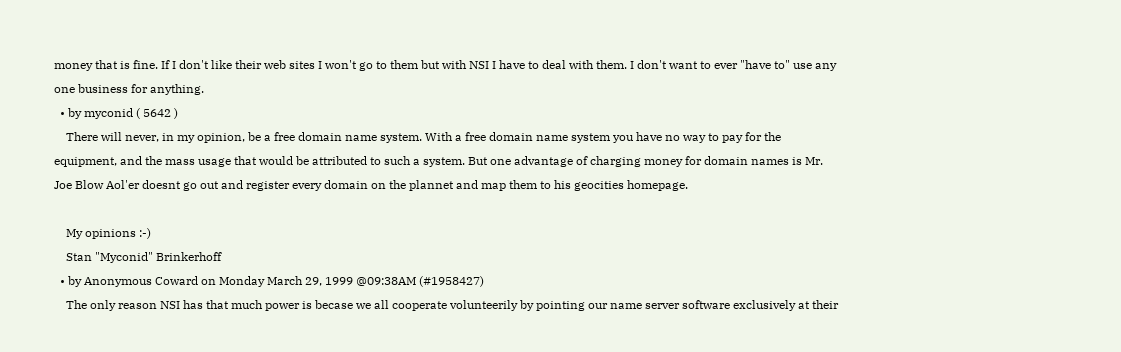money that is fine. If I don't like their web sites I won't go to them but with NSI I have to deal with them. I don't want to ever "have to" use any one business for anything.
  • by myconid ( 5642 )
    There will never, in my opinion, be a free domain name system. With a free domain name system you have no way to pay for the equipment, and the mass usage that would be attributed to such a system. But one advantage of charging money for domain names is Mr. Joe Blow Aol'er doesnt go out and register every domain on the plannet and map them to his geocities homepage.

    My opinions :-)
    Stan "Myconid" Brinkerhoff
  • by Anonymous Coward on Monday March 29, 1999 @09:38AM (#1958427)
    The only reason NSI has that much power is becase we all cooperate volunteerily by pointing our name server software exclusively at their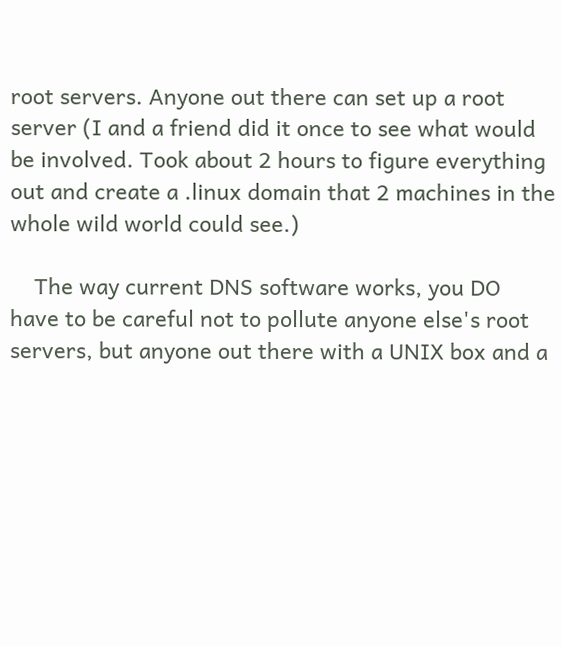root servers. Anyone out there can set up a root server (I and a friend did it once to see what would be involved. Took about 2 hours to figure everything out and create a .linux domain that 2 machines in the whole wild world could see.)

    The way current DNS software works, you DO have to be careful not to pollute anyone else's root servers, but anyone out there with a UNIX box and a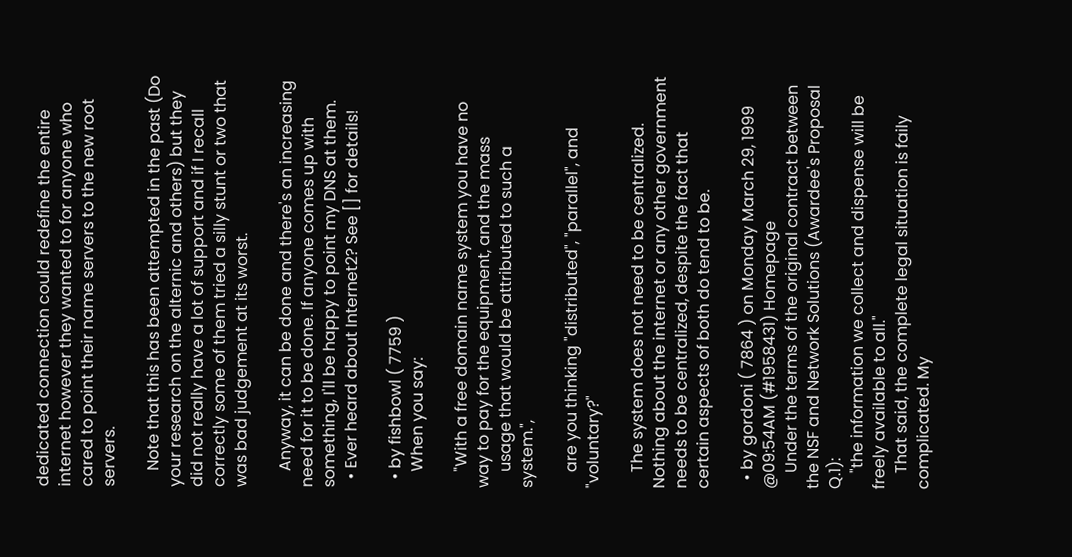dedicated connection could redefine the entire internet however they wanted to for anyone who cared to point their name servers to the new root servers.

    Note that this has been attempted in the past (Do your research on the alternic and others) but they did not really have a lot of support and if I recall correctly some of them tried a silly stunt or two that was bad judgement at its worst.

    Anyway, it can be done and there's an increasing need for it to be done. If anyone comes up with something, I'll be happy to point my DNS at them.
  • Ever heard about Internet2? See [] for details!

  • by fishbowl ( 7759 )
    When you say:

    "With a free domain name system you have no way to pay for the equipment, and the mass
    usage that would be attributed to such a system.",

    are you thinking "distributed", "parallel", and "voluntary?"

    The system does not need to be centralized. Nothing about the internet or any other government needs to be centralized, despite the fact that certain aspects of both do tend to be.

  • by gordoni ( 7864 ) on Monday March 29, 1999 @09:54AM (#1958431) Homepage
    Under the terms of the original contract between the NSF and Network Solutions (Awardee's Proposal Q.1):
    "the information we collect and dispense will be freely available to all."
    That said, the complete legal situation is faily complicated. My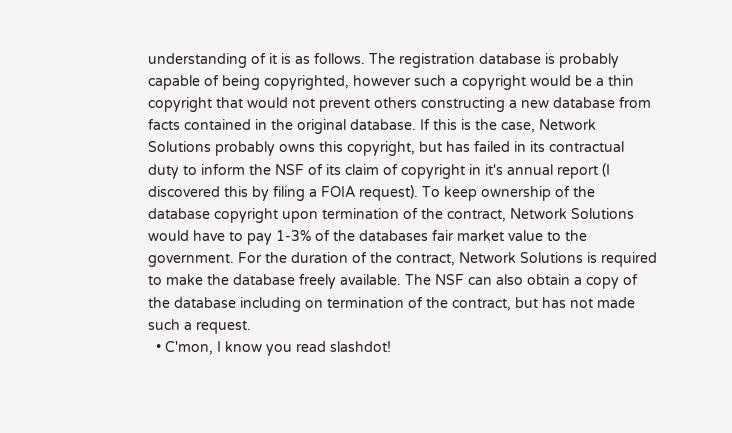understanding of it is as follows. The registration database is probably capable of being copyrighted, however such a copyright would be a thin copyright that would not prevent others constructing a new database from facts contained in the original database. If this is the case, Network Solutions probably owns this copyright, but has failed in its contractual duty to inform the NSF of its claim of copyright in it's annual report (I discovered this by filing a FOIA request). To keep ownership of the database copyright upon termination of the contract, Network Solutions would have to pay 1-3% of the databases fair market value to the government. For the duration of the contract, Network Solutions is required to make the database freely available. The NSF can also obtain a copy of the database including on termination of the contract, but has not made such a request.
  • C'mon, I know you read slashdot!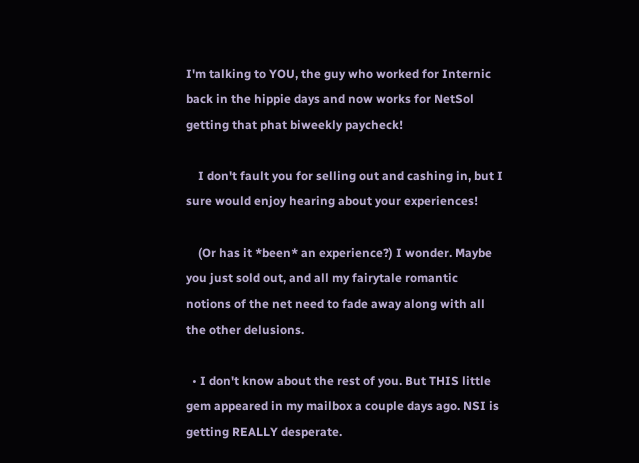I'm talking to YOU, the guy who worked for Internic back in the hippie days and now works for NetSol getting that phat biweekly paycheck!

    I don't fault you for selling out and cashing in, but I sure would enjoy hearing about your experiences!

    (Or has it *been* an experience?) I wonder. Maybe you just sold out, and all my fairytale romantic notions of the net need to fade away along with all the other delusions.

  • I don't know about the rest of you. But THIS little gem appeared in my mailbox a couple days ago. NSI is getting REALLY desperate.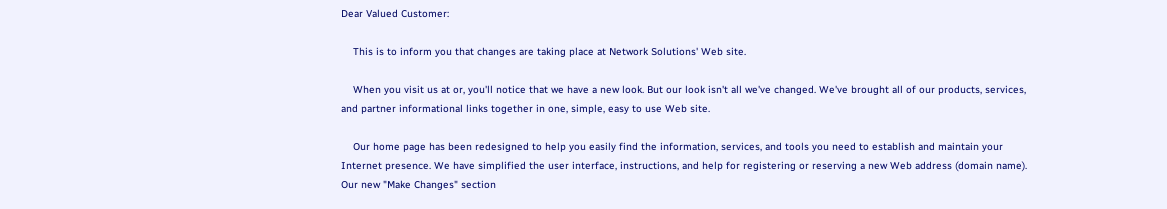Dear Valued Customer:

    This is to inform you that changes are taking place at Network Solutions' Web site.

    When you visit us at or, you'll notice that we have a new look. But our look isn't all we've changed. We've brought all of our products, services, and partner informational links together in one, simple, easy to use Web site.

    Our home page has been redesigned to help you easily find the information, services, and tools you need to establish and maintain your Internet presence. We have simplified the user interface, instructions, and help for registering or reserving a new Web address (domain name). Our new "Make Changes" section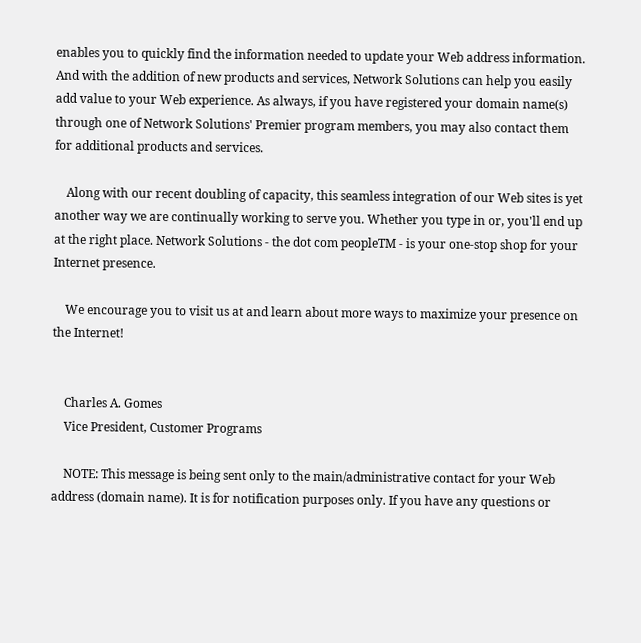enables you to quickly find the information needed to update your Web address information. And with the addition of new products and services, Network Solutions can help you easily add value to your Web experience. As always, if you have registered your domain name(s) through one of Network Solutions' Premier program members, you may also contact them for additional products and services.

    Along with our recent doubling of capacity, this seamless integration of our Web sites is yet another way we are continually working to serve you. Whether you type in or, you'll end up at the right place. Network Solutions - the dot com peopleTM - is your one-stop shop for your Internet presence.

    We encourage you to visit us at and learn about more ways to maximize your presence on the Internet!


    Charles A. Gomes
    Vice President, Customer Programs

    NOTE: This message is being sent only to the main/administrative contact for your Web address (domain name). It is for notification purposes only. If you have any questions or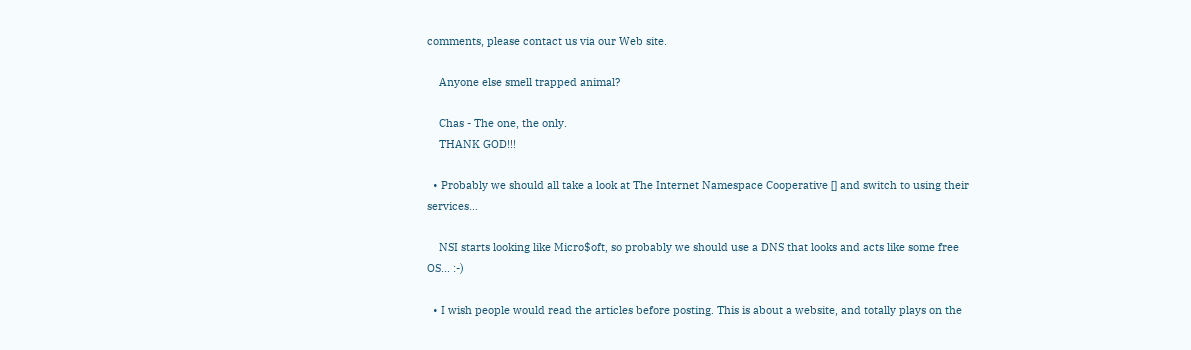comments, please contact us via our Web site.

    Anyone else smell trapped animal?

    Chas - The one, the only.
    THANK GOD!!!

  • Probably we should all take a look at The Internet Namespace Cooperative [] and switch to using their services...

    NSI starts looking like Micro$oft, so probably we should use a DNS that looks and acts like some free OS... :-)

  • I wish people would read the articles before posting. This is about a website, and totally plays on the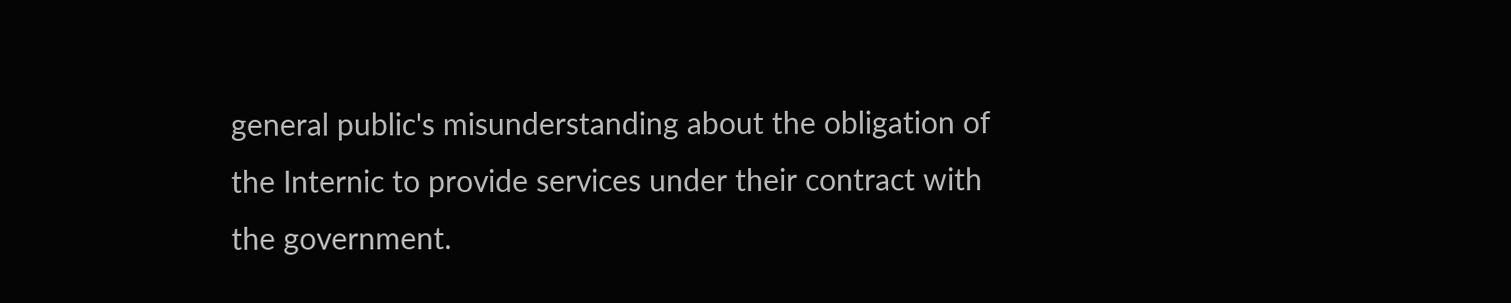general public's misunderstanding about the obligation of the Internic to provide services under their contract with the government.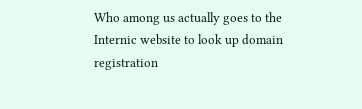Who among us actually goes to the Internic website to look up domain registration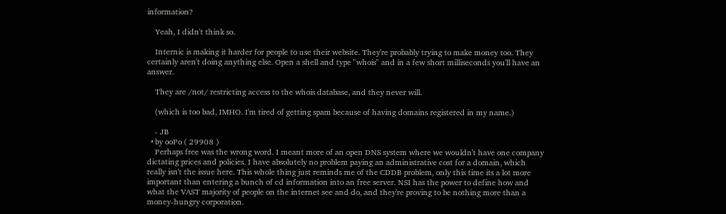information?

    Yeah, I didn't think so.

    Internic is making it harder for people to use their website. They're probably trying to make money too. They certainly aren't doing anything else. Open a shell and type "whois" and in a few short milliseconds you'll have an answer.

    They are /not/ restricting access to the whois database, and they never will.

    (which is too bad, IMHO. I'm tired of getting spam because of having domains registered in my name.)

    - JB
  • by ooPo ( 29908 )
    Perhaps free was the wrong word. I meant more of an open DNS system where we wouldn't have one company dictating prices and policies. I have absolutely no problem paying an administrative cost for a domain, which really isn't the issue here. This whole thing just reminds me of the CDDB problem, only this time its a lot more important than entering a bunch of cd information into an free server. NSI has the power to define how and what the VAST majority of people on the internet see and do, and they're proving to be nothing more than a money-hungry corporation.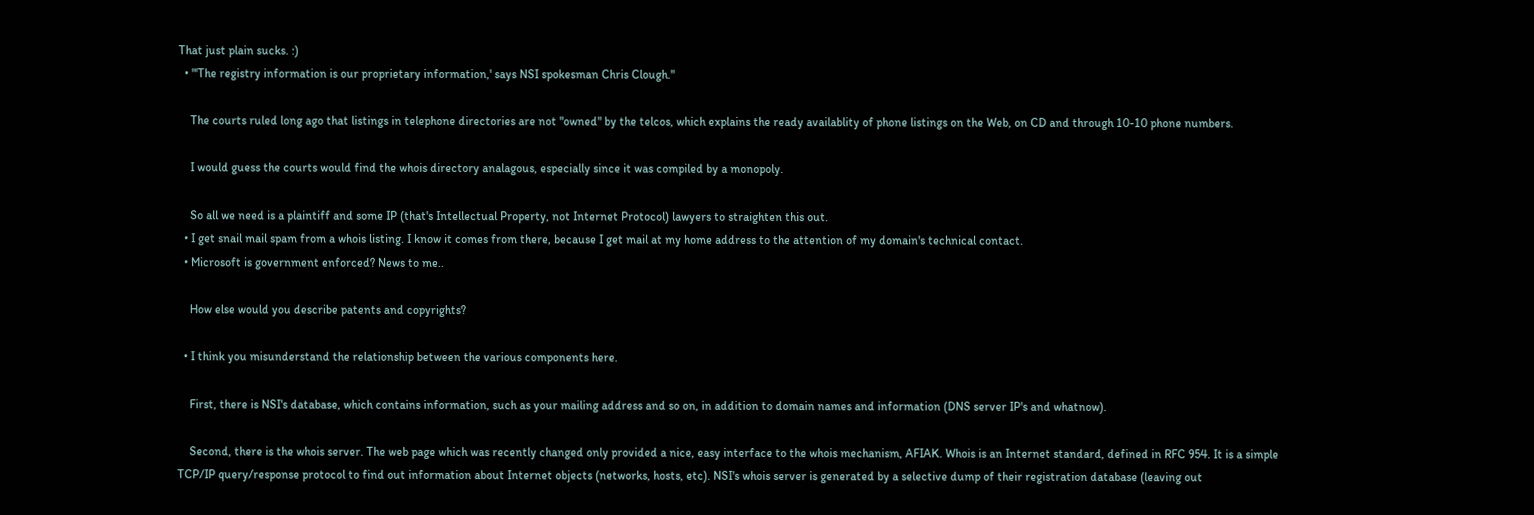That just plain sucks. :)
  • "'The registry information is our proprietary information,' says NSI spokesman Chris Clough."

    The courts ruled long ago that listings in telephone directories are not "owned" by the telcos, which explains the ready availablity of phone listings on the Web, on CD and through 10-10 phone numbers.

    I would guess the courts would find the whois directory analagous, especially since it was compiled by a monopoly.

    So all we need is a plaintiff and some IP (that's Intellectual Property, not Internet Protocol) lawyers to straighten this out.
  • I get snail mail spam from a whois listing. I know it comes from there, because I get mail at my home address to the attention of my domain's technical contact.
  • Microsoft is government enforced? News to me..

    How else would you describe patents and copyrights?

  • I think you misunderstand the relationship between the various components here.

    First, there is NSI's database, which contains information, such as your mailing address and so on, in addition to domain names and information (DNS server IP's and whatnow).

    Second, there is the whois server. The web page which was recently changed only provided a nice, easy interface to the whois mechanism, AFIAK. Whois is an Internet standard, defined in RFC 954. It is a simple TCP/IP query/response protocol to find out information about Internet objects (networks, hosts, etc). NSI's whois server is generated by a selective dump of their registration database (leaving out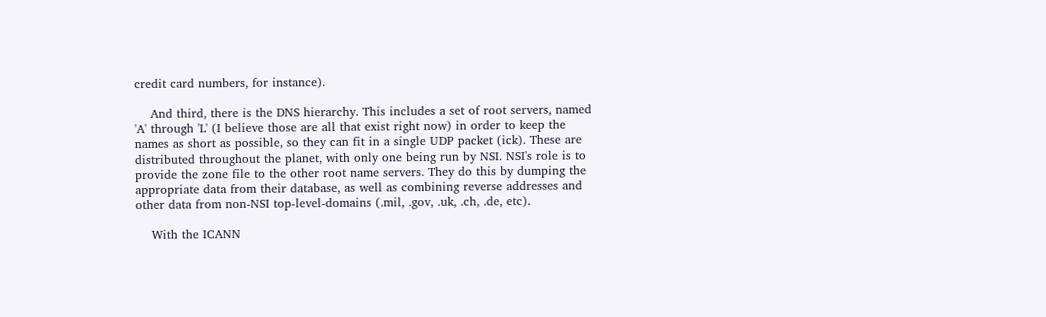credit card numbers, for instance).

    And third, there is the DNS hierarchy. This includes a set of root servers, named 'A' through 'L' (I believe those are all that exist right now) in order to keep the names as short as possible, so they can fit in a single UDP packet (ick). These are distributed throughout the planet, with only one being run by NSI. NSI's role is to provide the zone file to the other root name servers. They do this by dumping the appropriate data from their database, as well as combining reverse addresses and other data from non-NSI top-level-domains (.mil, .gov, .uk, .ch, .de, etc).

    With the ICANN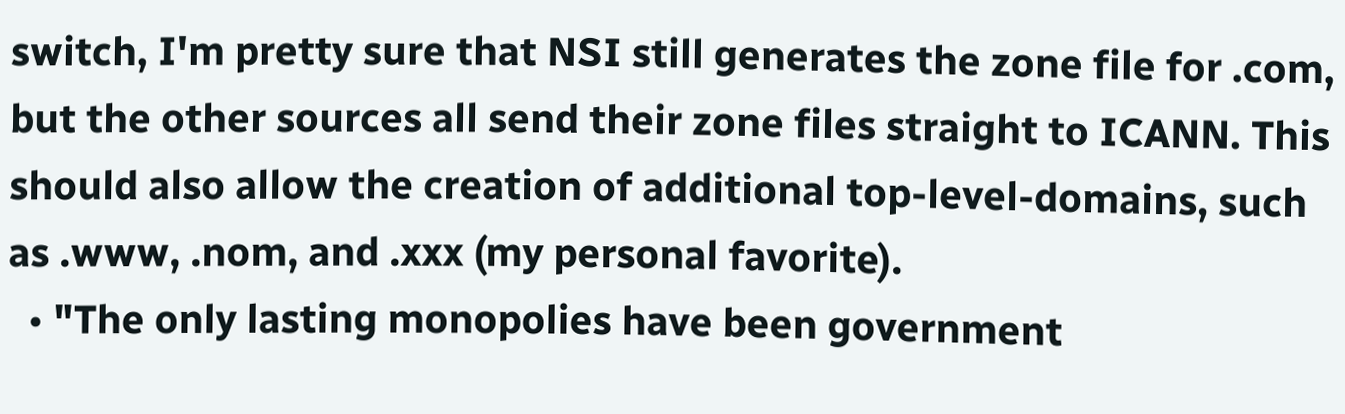switch, I'm pretty sure that NSI still generates the zone file for .com, but the other sources all send their zone files straight to ICANN. This should also allow the creation of additional top-level-domains, such as .www, .nom, and .xxx (my personal favorite).
  • "The only lasting monopolies have been government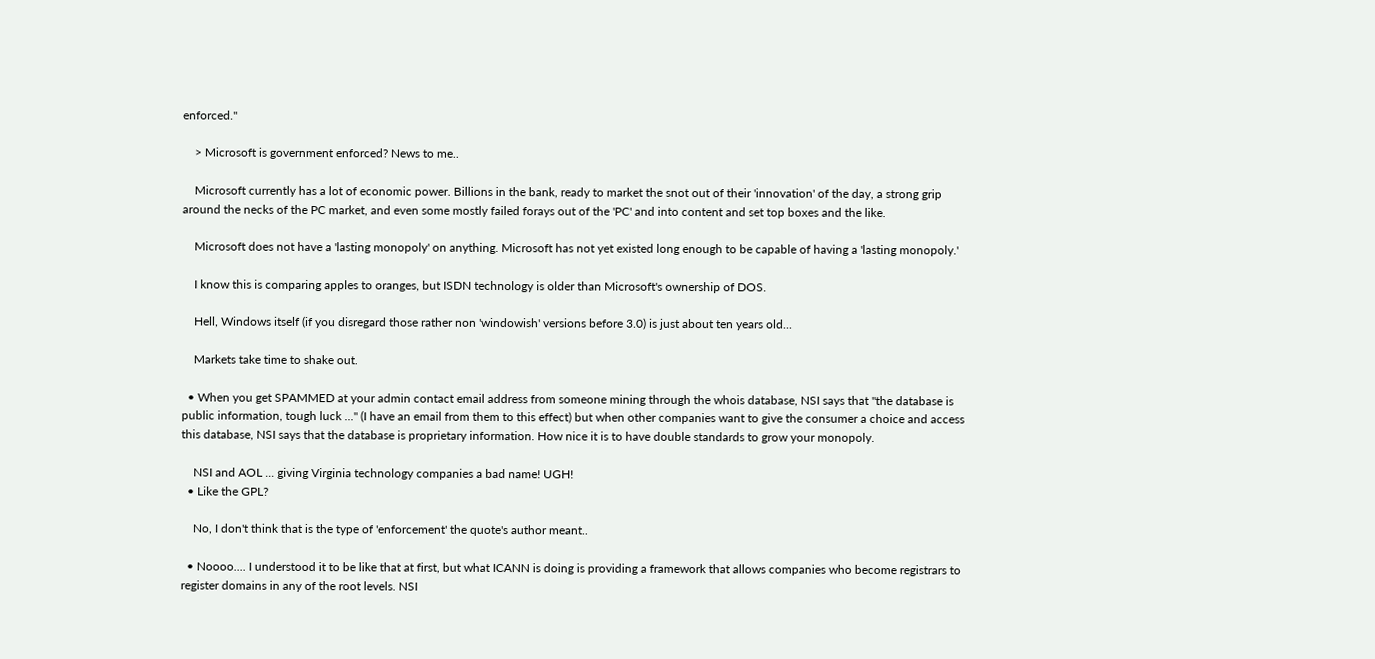enforced."

    > Microsoft is government enforced? News to me..

    Microsoft currently has a lot of economic power. Billions in the bank, ready to market the snot out of their 'innovation' of the day, a strong grip around the necks of the PC market, and even some mostly failed forays out of the 'PC' and into content and set top boxes and the like.

    Microsoft does not have a 'lasting monopoly' on anything. Microsoft has not yet existed long enough to be capable of having a 'lasting monopoly.'

    I know this is comparing apples to oranges, but ISDN technology is older than Microsoft's ownership of DOS.

    Hell, Windows itself (if you disregard those rather non 'windowish' versions before 3.0) is just about ten years old...

    Markets take time to shake out.

  • When you get SPAMMED at your admin contact email address from someone mining through the whois database, NSI says that "the database is public information, tough luck ..." (I have an email from them to this effect) but when other companies want to give the consumer a choice and access this database, NSI says that the database is proprietary information. How nice it is to have double standards to grow your monopoly.

    NSI and AOL ... giving Virginia technology companies a bad name! UGH!
  • Like the GPL?

    No, I don't think that is the type of 'enforcement' the quote's author meant..

  • Noooo.... I understood it to be like that at first, but what ICANN is doing is providing a framework that allows companies who become registrars to register domains in any of the root levels. NSI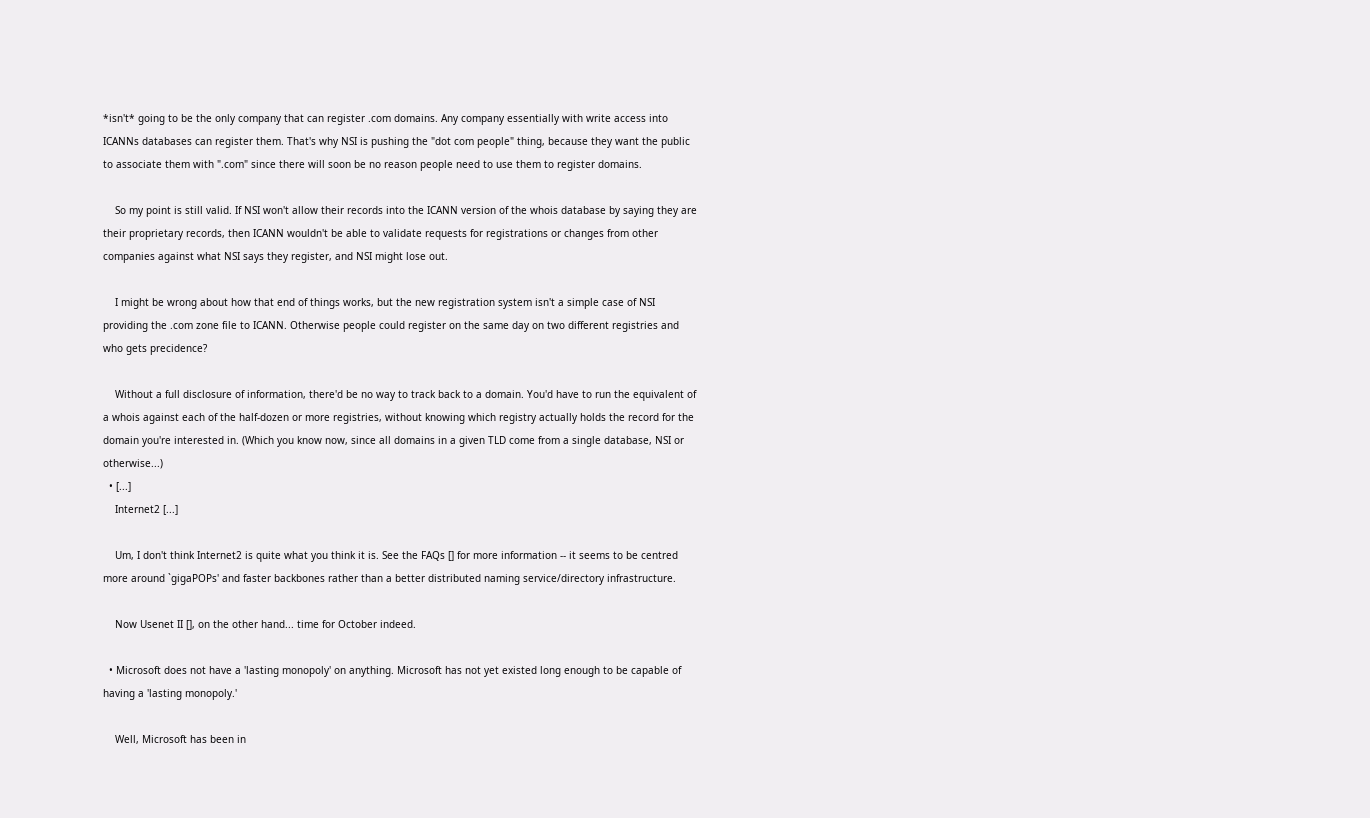*isn't* going to be the only company that can register .com domains. Any company essentially with write access into ICANNs databases can register them. That's why NSI is pushing the "dot com people" thing, because they want the public to associate them with ".com" since there will soon be no reason people need to use them to register domains.

    So my point is still valid. If NSI won't allow their records into the ICANN version of the whois database by saying they are their proprietary records, then ICANN wouldn't be able to validate requests for registrations or changes from other companies against what NSI says they register, and NSI might lose out.

    I might be wrong about how that end of things works, but the new registration system isn't a simple case of NSI providing the .com zone file to ICANN. Otherwise people could register on the same day on two different registries and who gets precidence?

    Without a full disclosure of information, there'd be no way to track back to a domain. You'd have to run the equivalent of a whois against each of the half-dozen or more registries, without knowing which registry actually holds the record for the domain you're interested in. (Which you know now, since all domains in a given TLD come from a single database, NSI or otherwise...)
  • [...]
    Internet2 [...]

    Um, I don't think Internet2 is quite what you think it is. See the FAQs [] for more information -- it seems to be centred more around `gigaPOPs' and faster backbones rather than a better distributed naming service/directory infrastructure.

    Now Usenet II [], on the other hand... time for October indeed.

  • Microsoft does not have a 'lasting monopoly' on anything. Microsoft has not yet existed long enough to be capable of having a 'lasting monopoly.'

    Well, Microsoft has been in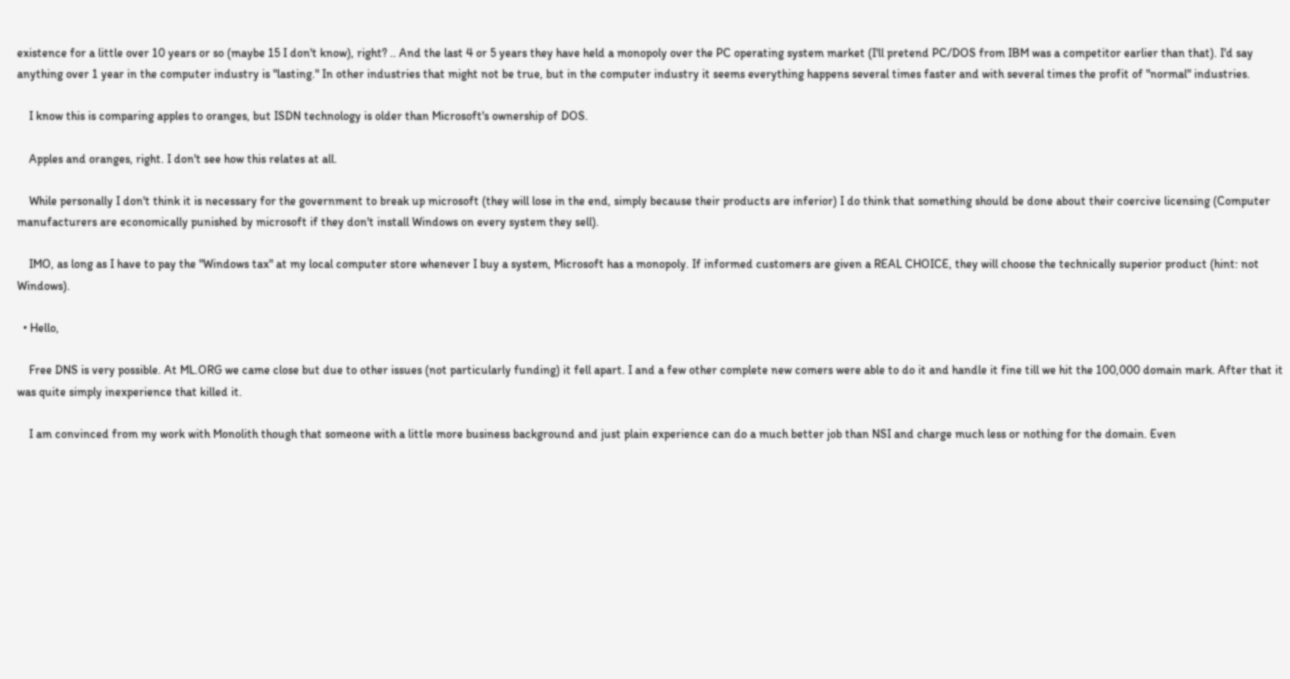existence for a little over 10 years or so (maybe 15 I don't know), right? .. And the last 4 or 5 years they have held a monopoly over the PC operating system market (I'll pretend PC/DOS from IBM was a competitor earlier than that). I'd say anything over 1 year in the computer industry is "lasting." In other industries that might not be true, but in the computer industry it seems everything happens several times faster and with several times the profit of "normal" industries.

    I know this is comparing apples to oranges, but ISDN technology is older than Microsoft's ownership of DOS.

    Apples and oranges, right. I don't see how this relates at all.

    While personally I don't think it is necessary for the government to break up microsoft (they will lose in the end, simply because their products are inferior) I do think that something should be done about their coercive licensing (Computer manufacturers are economically punished by microsoft if they don't install Windows on every system they sell).

    IMO, as long as I have to pay the "Windows tax" at my local computer store whenever I buy a system, Microsoft has a monopoly. If informed customers are given a REAL CHOICE, they will choose the technically superior product (hint: not Windows).

  • Hello,

    Free DNS is very possible. At ML.ORG we came close but due to other issues (not particularly funding) it fell apart. I and a few other complete new comers were able to do it and handle it fine till we hit the 100,000 domain mark. After that it was quite simply inexperience that killed it.

    I am convinced from my work with Monolith though that someone with a little more business background and just plain experience can do a much better job than NSI and charge much less or nothing for the domain. Even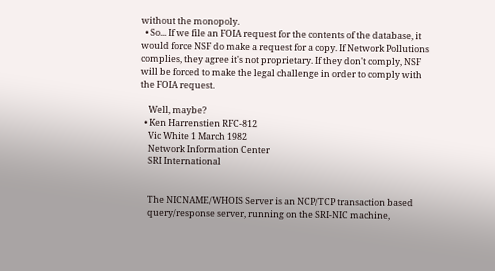without the monopoly.
  • So... If we file an FOIA request for the contents of the database, it would force NSF do make a request for a copy. If Network Pollutions complies, they agree it's not proprietary. If they don't comply, NSF will be forced to make the legal challenge in order to comply with the FOIA request.

    Well, maybe?
  • Ken Harrenstien RFC-812
    Vic White 1 March 1982
    Network Information Center
    SRI International


    The NICNAME/WHOIS Server is an NCP/TCP transaction based
    query/response server, running on the SRI-NIC machine,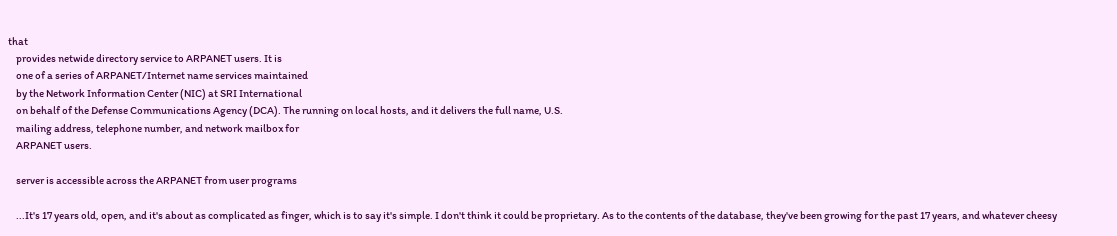that
    provides netwide directory service to ARPANET users. It is
    one of a series of ARPANET/Internet name services maintained
    by the Network Information Center (NIC) at SRI International
    on behalf of the Defense Communications Agency (DCA). The running on local hosts, and it delivers the full name, U.S.
    mailing address, telephone number, and network mailbox for
    ARPANET users.

    server is accessible across the ARPANET from user programs

    ...It's 17 years old, open, and it's about as complicated as finger, which is to say it's simple. I don't think it could be proprietary. As to the contents of the database, they've been growing for the past 17 years, and whatever cheesy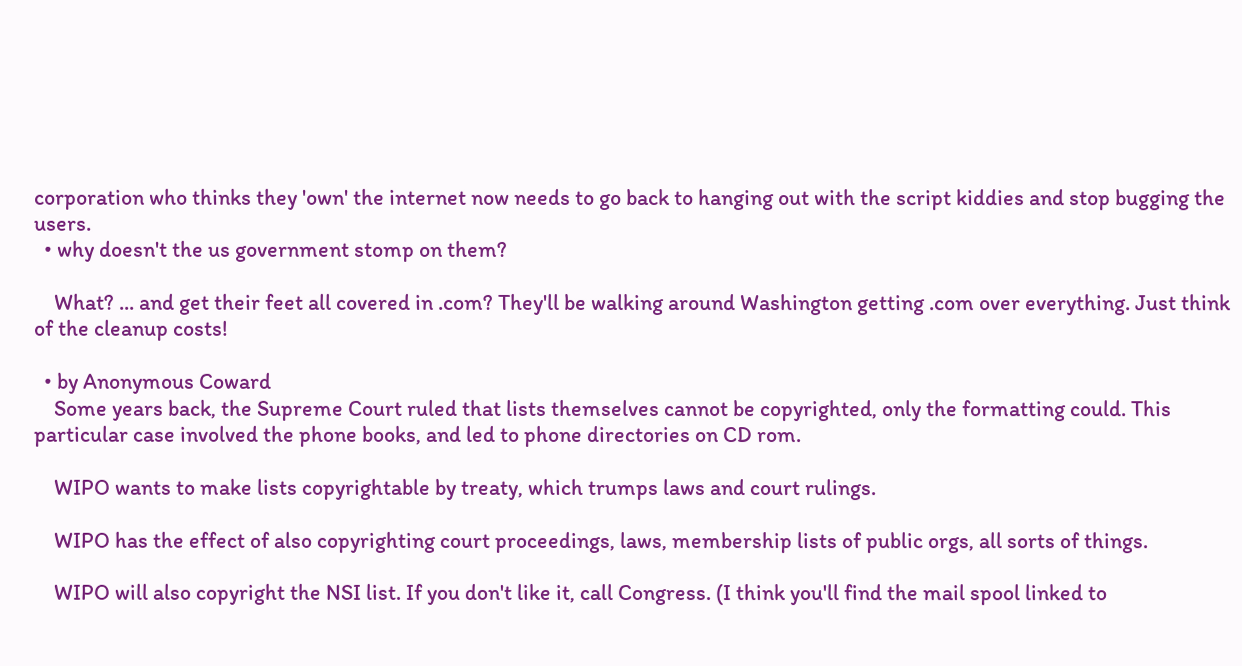corporation who thinks they 'own' the internet now needs to go back to hanging out with the script kiddies and stop bugging the users.
  • why doesn't the us government stomp on them?

    What? ... and get their feet all covered in .com? They'll be walking around Washington getting .com over everything. Just think of the cleanup costs!

  • by Anonymous Coward
    Some years back, the Supreme Court ruled that lists themselves cannot be copyrighted, only the formatting could. This particular case involved the phone books, and led to phone directories on CD rom.

    WIPO wants to make lists copyrightable by treaty, which trumps laws and court rulings.

    WIPO has the effect of also copyrighting court proceedings, laws, membership lists of public orgs, all sorts of things.

    WIPO will also copyright the NSI list. If you don't like it, call Congress. (I think you'll find the mail spool linked to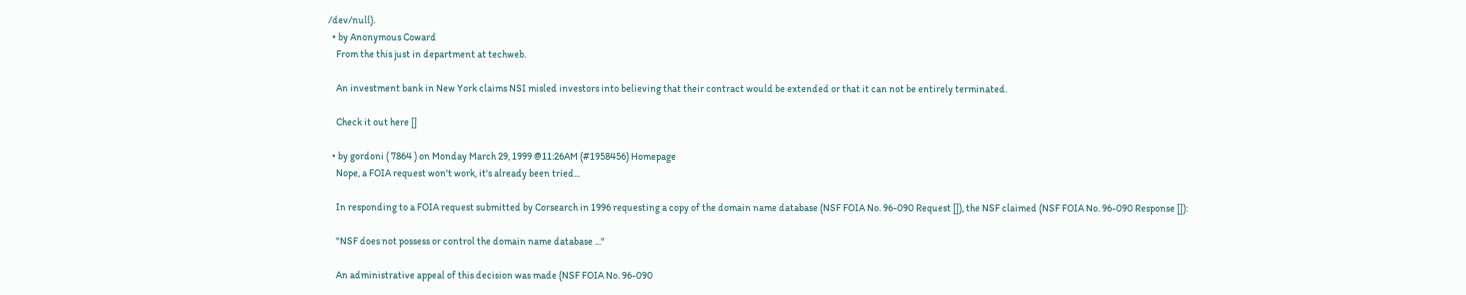/dev/null).
  • by Anonymous Coward
    From the this just in department at techweb.

    An investment bank in New York claims NSI misled investors into believing that their contract would be extended or that it can not be entirely terminated.

    Check it out here []

  • by gordoni ( 7864 ) on Monday March 29, 1999 @11:26AM (#1958456) Homepage
    Nope, a FOIA request won't work, it's already been tried...

    In responding to a FOIA request submitted by Corsearch in 1996 requesting a copy of the domain name database (NSF FOIA No. 96-090 Request []), the NSF claimed (NSF FOIA No. 96-090 Response []):

    "NSF does not possess or control the domain name database ..."

    An administrative appeal of this decision was made (NSF FOIA No. 96-090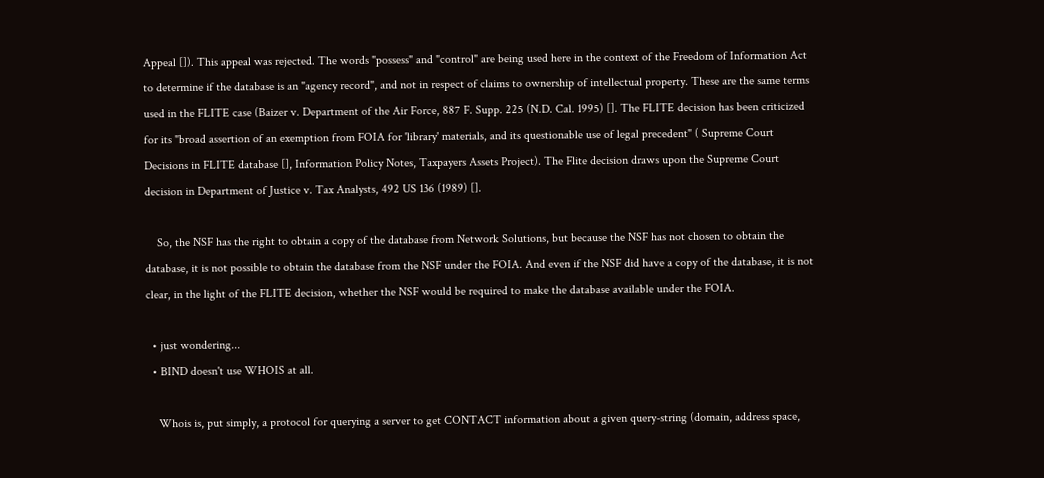Appeal []). This appeal was rejected. The words "possess" and "control" are being used here in the context of the Freedom of Information Act to determine if the database is an "agency record", and not in respect of claims to ownership of intellectual property. These are the same terms used in the FLITE case (Baizer v. Department of the Air Force, 887 F. Supp. 225 (N.D. Cal. 1995) []. The FLITE decision has been criticized for its "broad assertion of an exemption from FOIA for 'library' materials, and its questionable use of legal precedent" ( Supreme Court Decisions in FLITE database [], Information Policy Notes, Taxpayers Assets Project). The Flite decision draws upon the Supreme Court decision in Department of Justice v. Tax Analysts, 492 US 136 (1989) [].

    So, the NSF has the right to obtain a copy of the database from Network Solutions, but because the NSF has not chosen to obtain the database, it is not possible to obtain the database from the NSF under the FOIA. And even if the NSF did have a copy of the database, it is not clear, in the light of the FLITE decision, whether the NSF would be required to make the database available under the FOIA.

  • just wondering...
  • BIND doesn't use WHOIS at all.

    Whois is, put simply, a protocol for querying a server to get CONTACT information about a given query-string (domain, address space,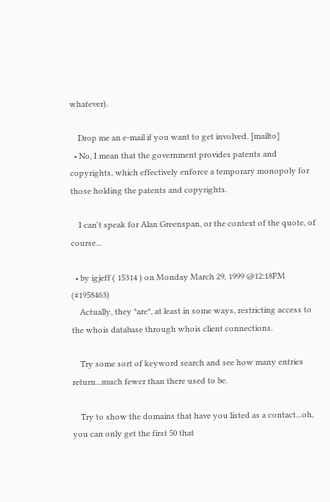whatever).

    Drop me an e-mail if you want to get involved. [mailto]
  • No, I mean that the government provides patents and copyrights, which effectively enforce a temporary monopoly for those holding the patents and copyrights.

    I can't speak for Alan Greenspan, or the context of the quote, of course...

  • by igjeff ( 15314 ) on Monday March 29, 1999 @12:18PM (#1958463)
    Actually, they *are*, at least in some ways, restricting access to the whois database through whois client connections.

    Try some sort of keyword search and see how many entries return...much fewer than there used to be.

    Try to show the domains that have you listed as a contact...oh, you can only get the first 50 that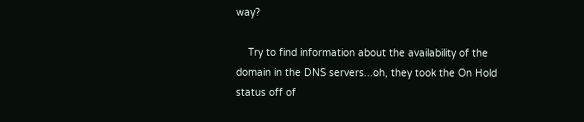way?

    Try to find information about the availability of the domain in the DNS servers...oh, they took the On Hold status off of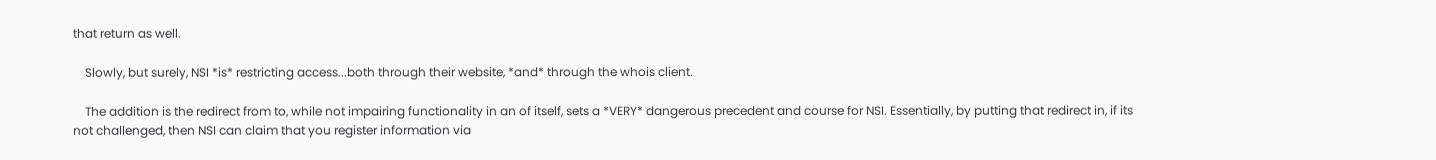that return as well.

    Slowly, but surely, NSI *is* restricting access...both through their website, *and* through the whois client.

    The addition is the redirect from to, while not impairing functionality in an of itself, sets a *VERY* dangerous precedent and course for NSI. Essentially, by putting that redirect in, if its not challenged, then NSI can claim that you register information via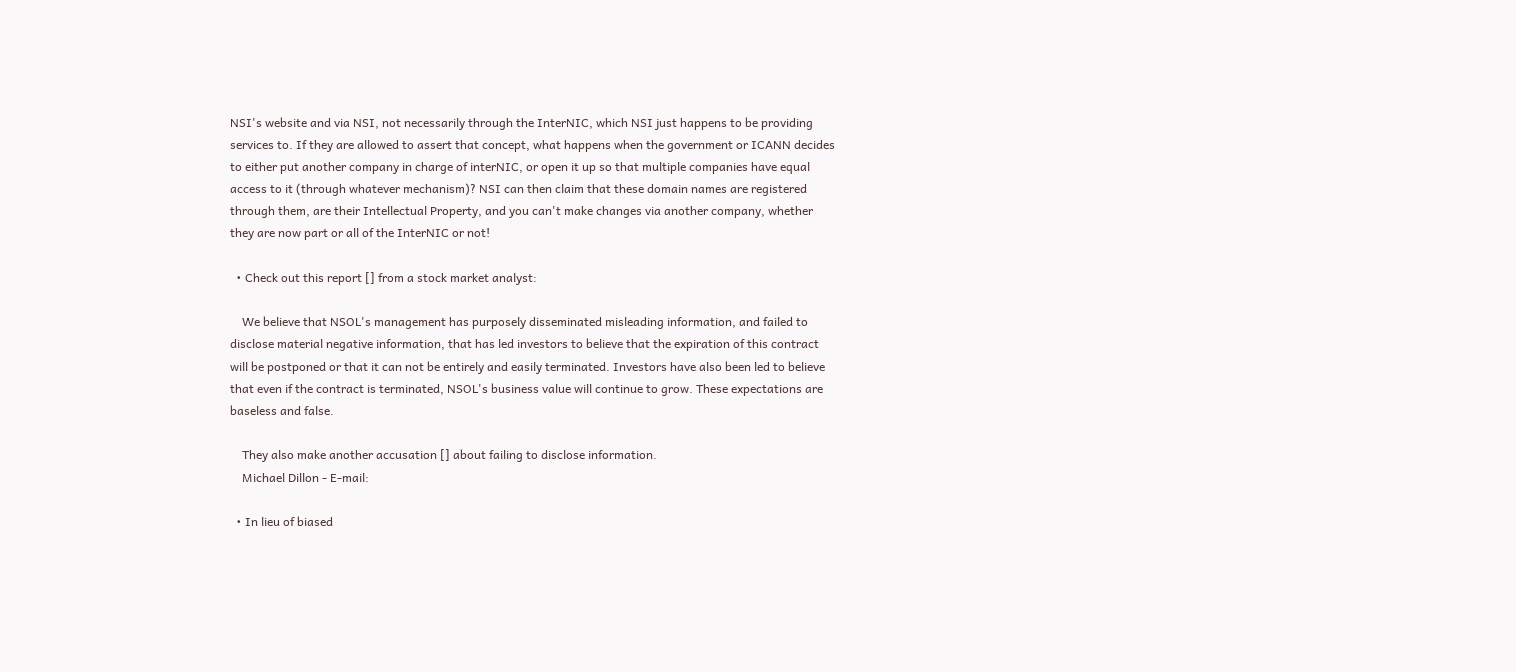NSI's website and via NSI, not necessarily through the InterNIC, which NSI just happens to be providing services to. If they are allowed to assert that concept, what happens when the government or ICANN decides to either put another company in charge of interNIC, or open it up so that multiple companies have equal access to it (through whatever mechanism)? NSI can then claim that these domain names are registered through them, are their Intellectual Property, and you can't make changes via another company, whether they are now part or all of the InterNIC or not!

  • Check out this report [] from a stock market analyst:

    We believe that NSOL's management has purposely disseminated misleading information, and failed to disclose material negative information, that has led investors to believe that the expiration of this contract will be postponed or that it can not be entirely and easily terminated. Investors have also been led to believe that even if the contract is terminated, NSOL's business value will continue to grow. These expectations are baseless and false.

    They also make another accusation [] about failing to disclose information.
    Michael Dillon - E-mail:

  • In lieu of biased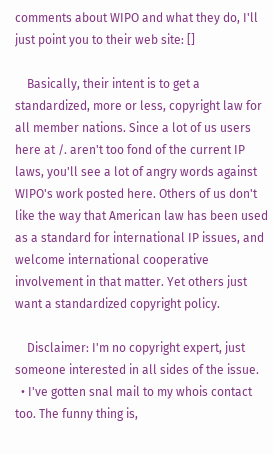comments about WIPO and what they do, I'll just point you to their web site: []

    Basically, their intent is to get a standardized, more or less, copyright law for all member nations. Since a lot of us users here at /. aren't too fond of the current IP laws, you'll see a lot of angry words against WIPO's work posted here. Others of us don't like the way that American law has been used as a standard for international IP issues, and welcome international cooperative involvement in that matter. Yet others just want a standardized copyright policy.

    Disclaimer: I'm no copyright expert, just someone interested in all sides of the issue.
  • I've gotten snal mail to my whois contact too. The funny thing is,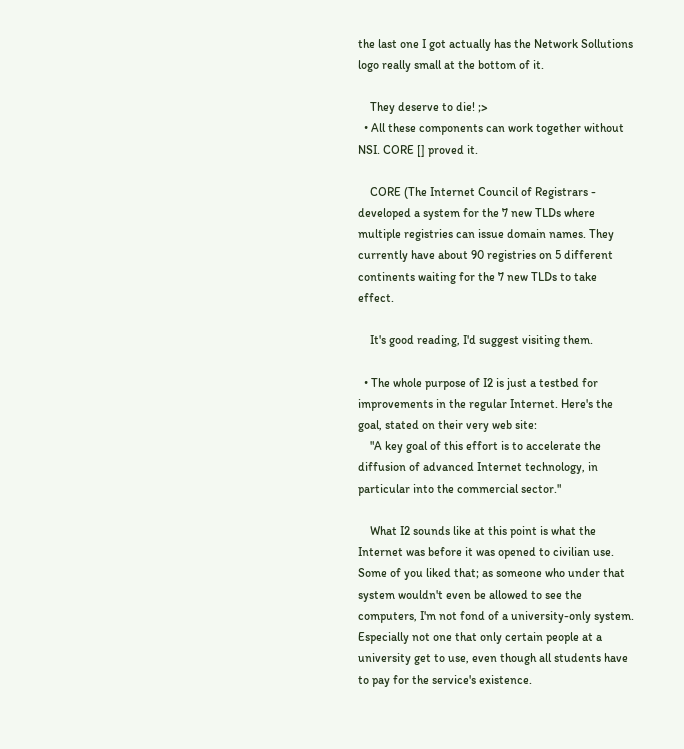the last one I got actually has the Network Sollutions logo really small at the bottom of it.

    They deserve to die! ;>
  • All these components can work together without NSI. CORE [] proved it.

    CORE (The Internet Council of Registrars - developed a system for the 7 new TLDs where multiple registries can issue domain names. They currently have about 90 registries on 5 different continents waiting for the 7 new TLDs to take effect.

    It's good reading, I'd suggest visiting them.

  • The whole purpose of I2 is just a testbed for improvements in the regular Internet. Here's the goal, stated on their very web site:
    "A key goal of this effort is to accelerate the diffusion of advanced Internet technology, in particular into the commercial sector."

    What I2 sounds like at this point is what the Internet was before it was opened to civilian use. Some of you liked that; as someone who under that system wouldn't even be allowed to see the computers, I'm not fond of a university-only system. Especially not one that only certain people at a university get to use, even though all students have to pay for the service's existence.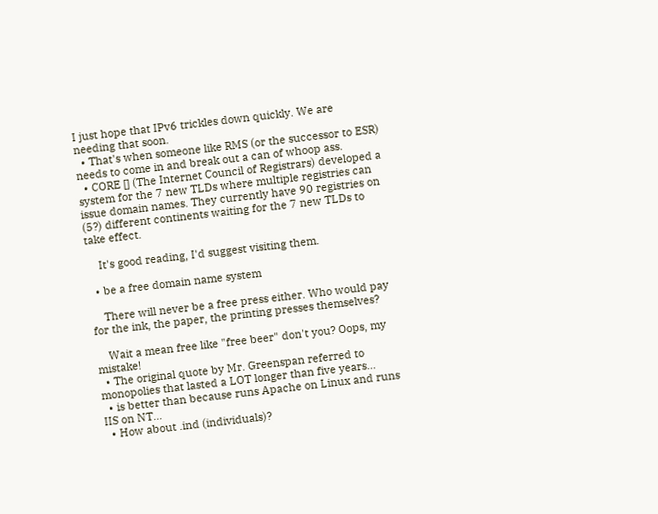I just hope that IPv6 trickles down quickly. We are needing that soon.
  • That's when someone like RMS (or the successor to ESR) needs to come in and break out a can of whoop ass.
  • CORE [] (The Internet Council of Registrars) developed a system for the 7 new TLDs where multiple registries can issue domain names. They currently have 90 registries on (5?) different continents waiting for the 7 new TLDs to take effect.

    It's good reading, I'd suggest visiting them.

  • be a free domain name system

    There will never be a free press either. Who would pay for the ink, the paper, the printing presses themselves?

    Wait a mean free like "free beer" don't you? Oops, my mistake!
  • The original quote by Mr. Greenspan referred to monopolies that lasted a LOT longer than five years...
  • is better than because runs Apache on Linux and runs IIS on NT...
  • How about .ind (individuals)?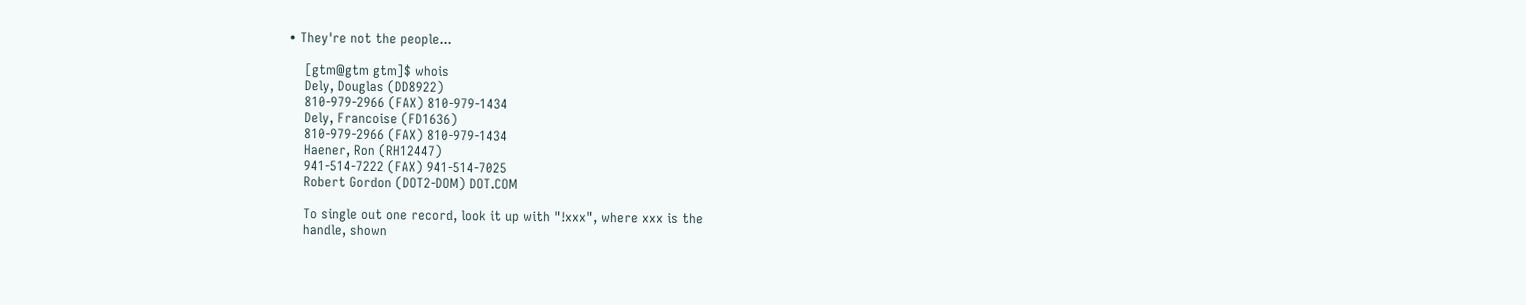• They're not the people...

    [gtm@gtm gtm]$ whois
    Dely, Douglas (DD8922)
    810-979-2966 (FAX) 810-979-1434
    Dely, Francoise (FD1636)
    810-979-2966 (FAX) 810-979-1434
    Haener, Ron (RH12447)
    941-514-7222 (FAX) 941-514-7025
    Robert Gordon (DOT2-DOM) DOT.COM

    To single out one record, look it up with "!xxx", where xxx is the
    handle, shown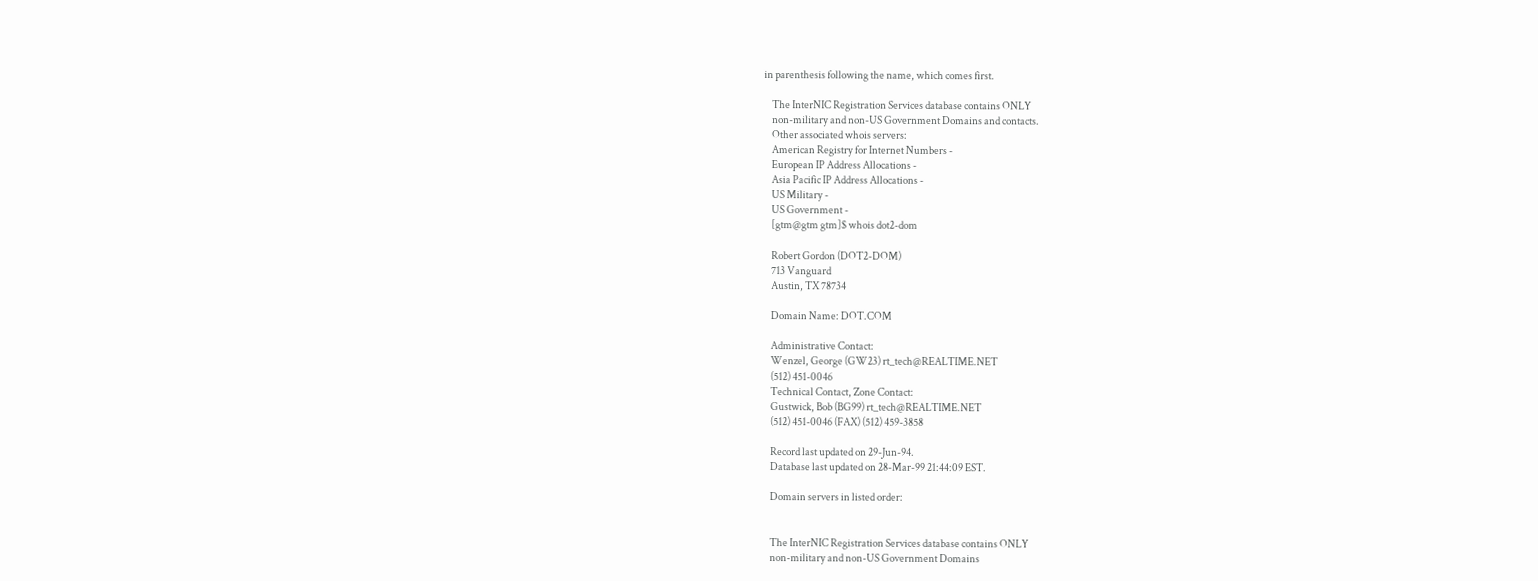in parenthesis following the name, which comes first.

    The InterNIC Registration Services database contains ONLY
    non-military and non-US Government Domains and contacts.
    Other associated whois servers:
    American Registry for Internet Numbers -
    European IP Address Allocations -
    Asia Pacific IP Address Allocations -
    US Military -
    US Government -
    [gtm@gtm gtm]$ whois dot2-dom

    Robert Gordon (DOT2-DOM)
    713 Vanguard
    Austin, TX 78734

    Domain Name: DOT.COM

    Administrative Contact:
    Wenzel, George (GW23) rt_tech@REALTIME.NET
    (512) 451-0046
    Technical Contact, Zone Contact:
    Gustwick, Bob (BG99) rt_tech@REALTIME.NET
    (512) 451-0046 (FAX) (512) 459-3858

    Record last updated on 29-Jun-94.
    Database last updated on 28-Mar-99 21:44:09 EST.

    Domain servers in listed order:


    The InterNIC Registration Services database contains ONLY
    non-military and non-US Government Domains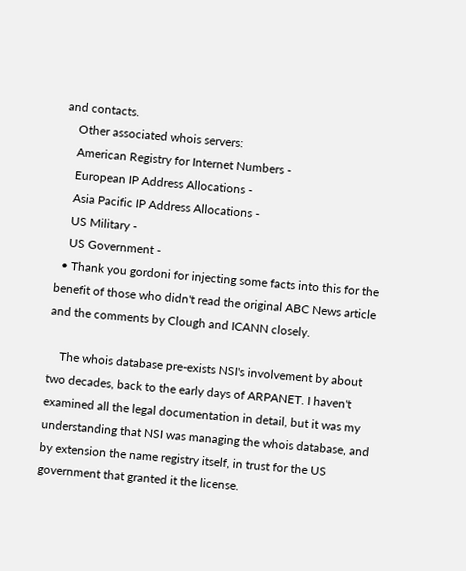and contacts.
    Other associated whois servers:
    American Registry for Internet Numbers -
    European IP Address Allocations -
    Asia Pacific IP Address Allocations -
    US Military -
    US Government -
  • Thank you gordoni for injecting some facts into this for the benefit of those who didn't read the original ABC News article and the comments by Clough and ICANN closely.

    The whois database pre-exists NSI's involvement by about two decades, back to the early days of ARPANET. I haven't examined all the legal documentation in detail, but it was my understanding that NSI was managing the whois database, and by extension the name registry itself, in trust for the US government that granted it the license.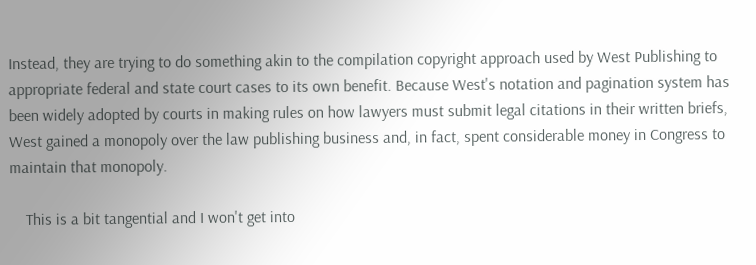Instead, they are trying to do something akin to the compilation copyright approach used by West Publishing to appropriate federal and state court cases to its own benefit. Because West's notation and pagination system has been widely adopted by courts in making rules on how lawyers must submit legal citations in their written briefs, West gained a monopoly over the law publishing business and, in fact, spent considerable money in Congress to maintain that monopoly.

    This is a bit tangential and I won't get into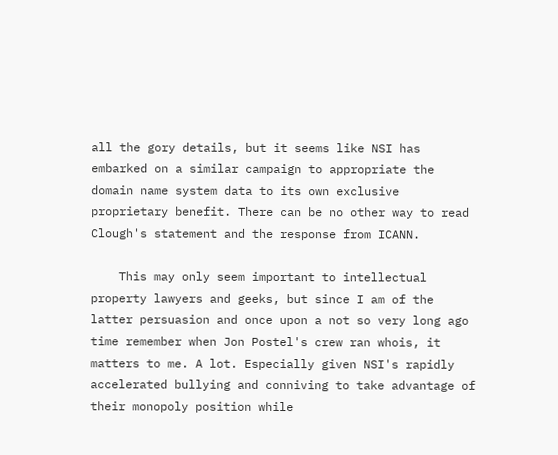all the gory details, but it seems like NSI has embarked on a similar campaign to appropriate the domain name system data to its own exclusive proprietary benefit. There can be no other way to read Clough's statement and the response from ICANN.

    This may only seem important to intellectual property lawyers and geeks, but since I am of the latter persuasion and once upon a not so very long ago time remember when Jon Postel's crew ran whois, it matters to me. A lot. Especially given NSI's rapidly accelerated bullying and conniving to take advantage of their monopoly position while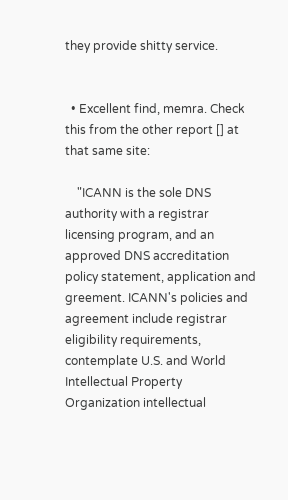they provide shitty service.


  • Excellent find, memra. Check this from the other report [] at that same site:

    "ICANN is the sole DNS authority with a registrar licensing program, and an approved DNS accreditation policy statement, application and greement. ICANN's policies and agreement include registrar eligibility requirements, contemplate U.S. and World Intellectual Property Organization intellectual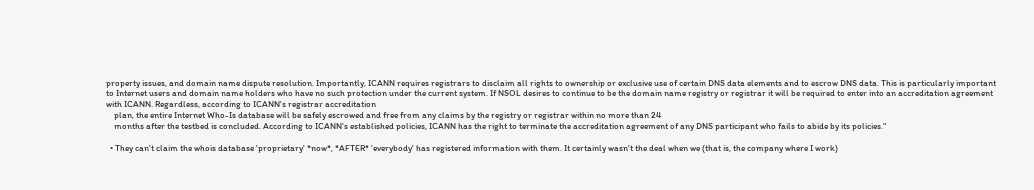property issues, and domain name dispute resolution. Importantly, ICANN requires registrars to disclaim all rights to ownership or exclusive use of certain DNS data elements and to escrow DNS data. This is particularly important to Internet users and domain name holders who have no such protection under the current system. If NSOL desires to continue to be the domain name registry or registrar it will be required to enter into an accreditation agreement with ICANN. Regardless, according to ICANN's registrar accreditation
    plan, the entire Internet Who-Is database will be safely escrowed and free from any claims by the registry or registrar within no more than 24
    months after the testbed is concluded. According to ICANN's established policies, ICANN has the right to terminate the accreditation agreement of any DNS participant who fails to abide by its policies."

  • They can't claim the whois database 'proprietary' *now*, *AFTER* 'everybody' has registered information with them. It certainly wasn't the deal when we (that is, the company where I work)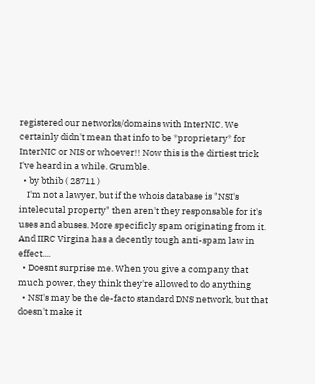registered our networks/domains with InterNIC. We certainly didn't mean that info to be *proprietary* for InterNIC or NIS or whoever!! Now this is the dirtiest trick I've heard in a while. Grumble.
  • by bthib ( 28711 )
    I'm not a lawyer, but if the whois database is "NSI's intelecutal property" then aren't they responsable for it's uses and abuses. More specificly spam originating from it. And IIRC Virgina has a decently tough anti-spam law in effect....
  • Doesnt surprise me. When you give a company that much power, they think they're allowed to do anything
  • NSI's may be the de-facto standard DNS network, but that doesn't make it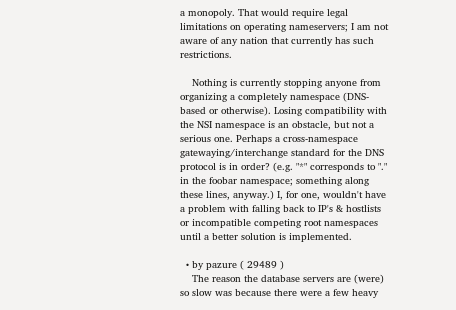a monopoly. That would require legal limitations on operating nameservers; I am not aware of any nation that currently has such restrictions.

    Nothing is currently stopping anyone from organizing a completely namespace (DNS-based or otherwise). Losing compatibility with the NSI namespace is an obstacle, but not a serious one. Perhaps a cross-namespace gatewaying/interchange standard for the DNS protocol is in order? (e.g. "*" corresponds to "." in the foobar namespace; something along these lines, anyway.) I, for one, wouldn't have a problem with falling back to IP's & hostlists or incompatible competing root namespaces until a better solution is implemented.

  • by pazure ( 29489 )
    The reason the database servers are (were) so slow was because there were a few heavy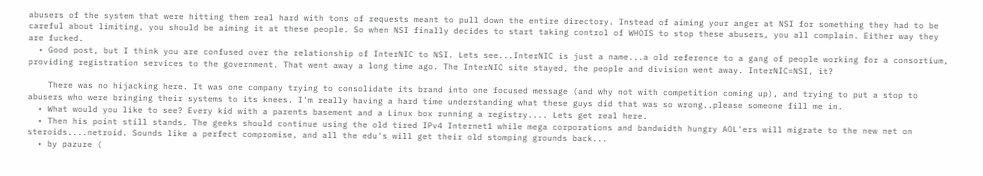abusers of the system that were hitting them real hard with tons of requests meant to pull down the entire directory. Instead of aiming your anger at NSI for something they had to be careful about limiting, you should be aiming it at these people. So when NSI finally decides to start taking control of WHOIS to stop these abusers, you all complain. Either way they are fucked.
  • Good post, but I think you are confused over the relationship of InterNIC to NSI. Lets see...InterNIC is just a name...a old reference to a gang of people working for a consortium, providing registration services to the government. That went away a long time ago. The InterNIC site stayed, the people and division went away. InterNIC=NSI, it?

    There was no hijacking here. It was one company trying to consolidate its brand into one focused message (and why not with competition coming up), and trying to put a stop to abusers who were bringing their systems to its knees. I'm really having a hard time understanding what these guys did that was so wrong..please someone fill me in.
  • What would you like to see? Every kid with a parents basement and a Linux box running a registry.... Lets get real here.
  • Then his point still stands. The geeks should continue using the old tired IPv4 Internet1 while mega corporations and bandwidth hungry AOL'ers will migrate to the new net on steroids....netroid. Sounds like a perfect compromise, and all the edu's will get their old stomping grounds back...
  • by pazure (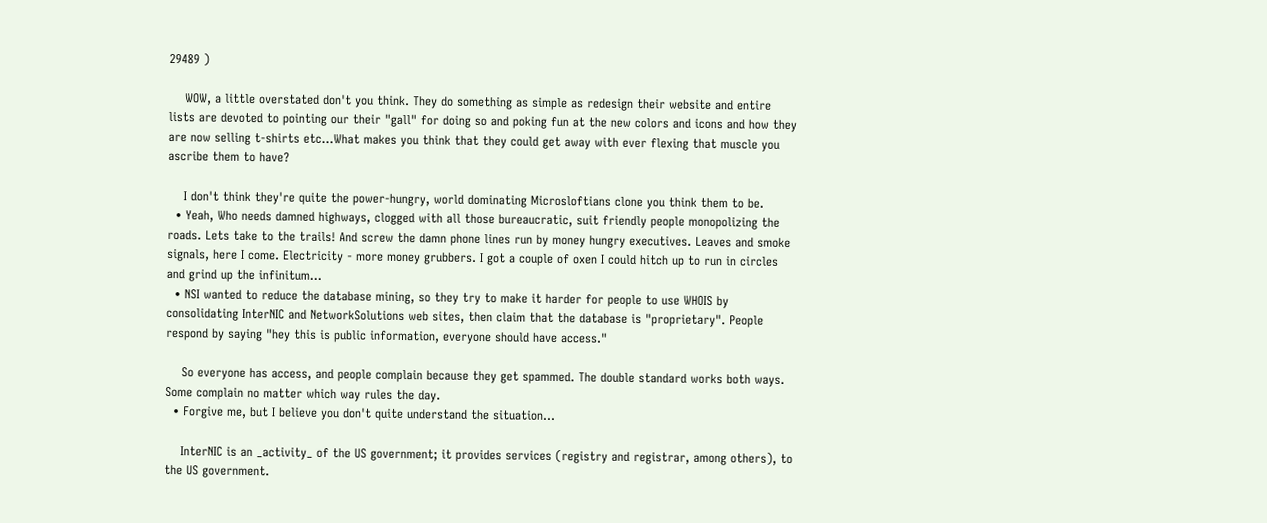29489 )

    WOW, a little overstated don't you think. They do something as simple as redesign their website and entire lists are devoted to pointing our their "gall" for doing so and poking fun at the new colors and icons and how they are now selling t-shirts etc...What makes you think that they could get away with ever flexing that muscle you ascribe them to have?

    I don't think they're quite the power-hungry, world dominating Microsloftians clone you think them to be.
  • Yeah, Who needs damned highways, clogged with all those bureaucratic, suit friendly people monopolizing the roads. Lets take to the trails! And screw the damn phone lines run by money hungry executives. Leaves and smoke signals, here I come. Electricity - more money grubbers. I got a couple of oxen I could hitch up to run in circles and grind up the infinitum...
  • NSI wanted to reduce the database mining, so they try to make it harder for people to use WHOIS by consolidating InterNIC and NetworkSolutions web sites, then claim that the database is "proprietary". People respond by saying "hey this is public information, everyone should have access."

    So everyone has access, and people complain because they get spammed. The double standard works both ways. Some complain no matter which way rules the day.
  • Forgive me, but I believe you don't quite understand the situation...

    InterNIC is an _activity_ of the US government; it provides services (registry and registrar, among others), to the US government.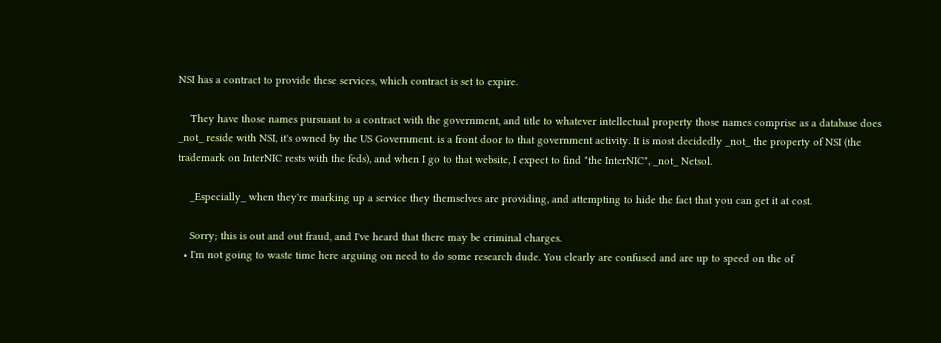NSI has a contract to provide these services, which contract is set to expire.

    They have those names pursuant to a contract with the government, and title to whatever intellectual property those names comprise as a database does _not_ reside with NSI, it's owned by the US Government. is a front door to that government activity. It is most decidedly _not_ the property of NSI (the trademark on InterNIC rests with the feds), and when I go to that website, I expect to find "the InterNIC", _not_ Netsol.

    _Especially_ when they're marking up a service they themselves are providing, and attempting to hide the fact that you can get it at cost.

    Sorry; this is out and out fraud, and I've heard that there may be criminal charges.
  • I'm not going to waste time here arguing on need to do some research dude. You clearly are confused and are up to speed on the of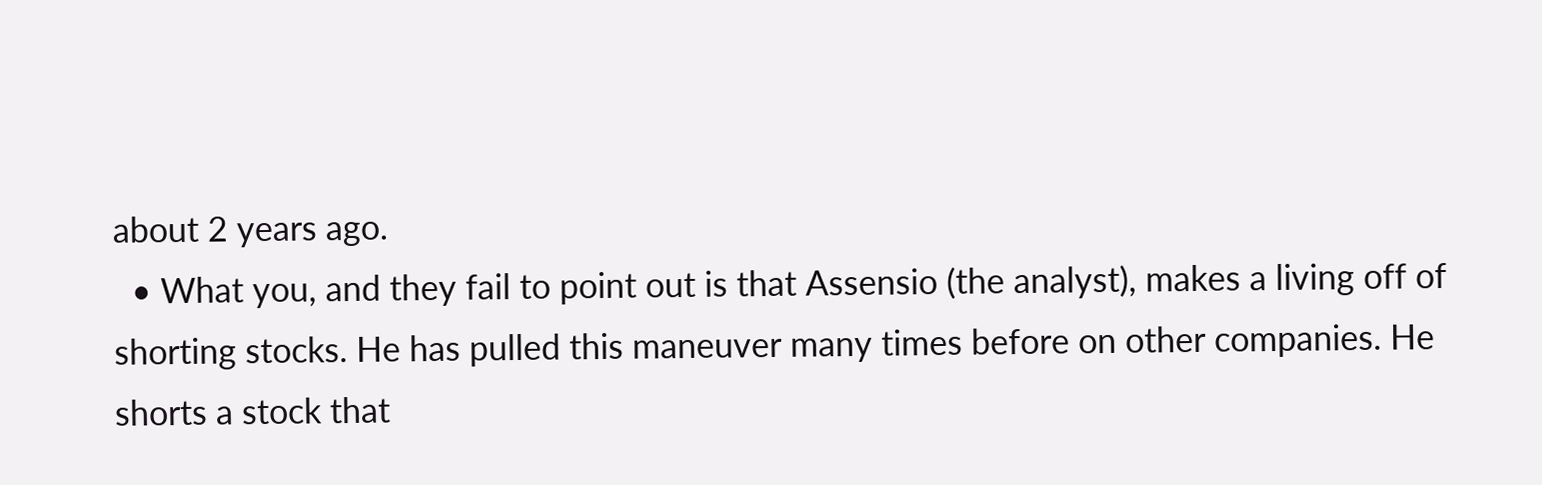about 2 years ago.
  • What you, and they fail to point out is that Assensio (the analyst), makes a living off of shorting stocks. He has pulled this maneuver many times before on other companies. He shorts a stock that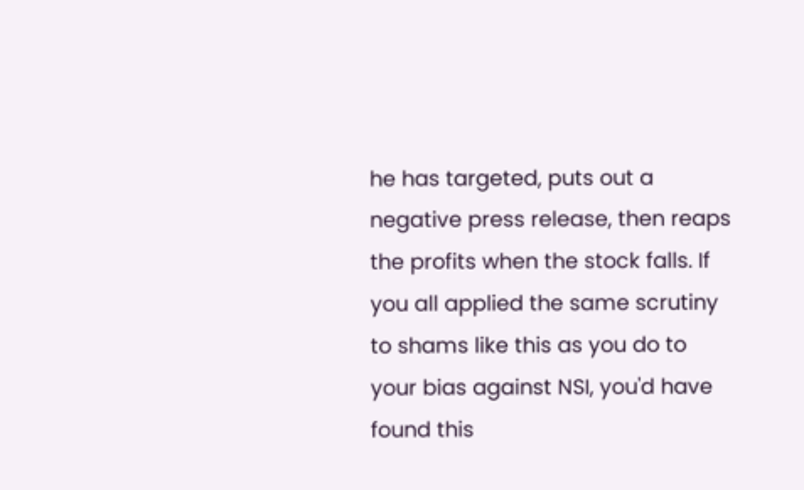he has targeted, puts out a negative press release, then reaps the profits when the stock falls. If you all applied the same scrutiny to shams like this as you do to your bias against NSI, you'd have found this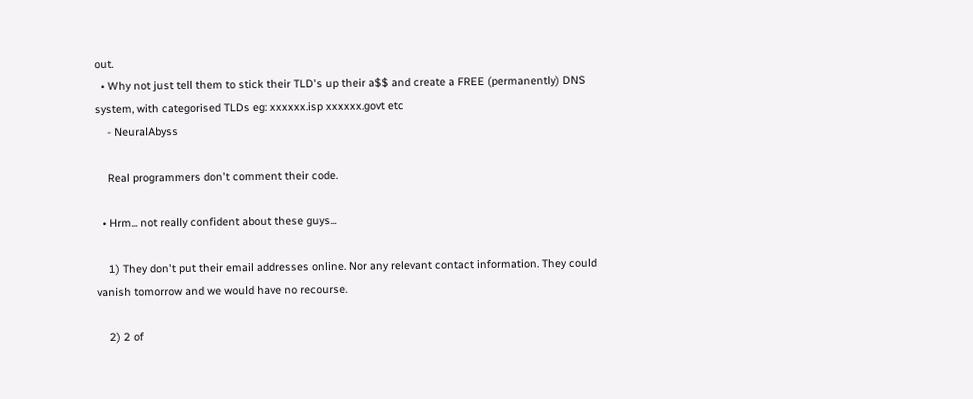out.
  • Why not just tell them to stick their TLD's up their a$$ and create a FREE (permanently) DNS system, with categorised TLDs eg: xxxxxx.isp xxxxxx.govt etc
    - NeuralAbyss

    Real programmers don't comment their code.

  • Hrm... not really confident about these guys...

    1) They don't put their email addresses online. Nor any relevant contact information. They could vanish tomorrow and we would have no recourse.

    2) 2 of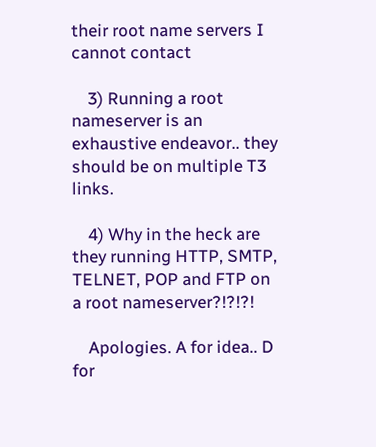their root name servers I cannot contact

    3) Running a root nameserver is an exhaustive endeavor.. they should be on multiple T3 links.

    4) Why in the heck are they running HTTP, SMTP, TELNET, POP and FTP on a root nameserver?!?!?!

    Apologies. A for idea.. D for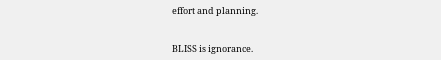effort and planning.


BLISS is ignorance.